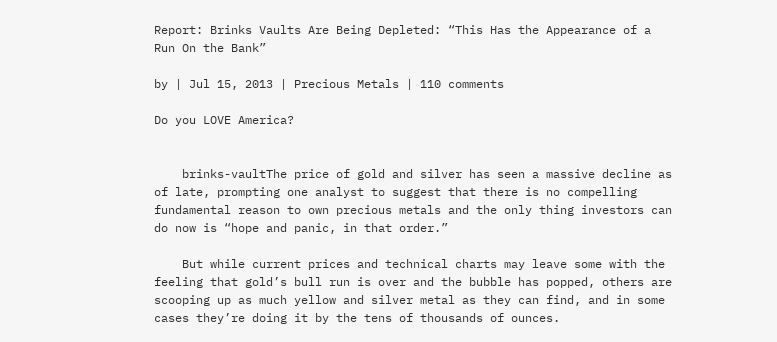Report: Brinks Vaults Are Being Depleted: “This Has the Appearance of a Run On the Bank”

by | Jul 15, 2013 | Precious Metals | 110 comments

Do you LOVE America?


    brinks-vaultThe price of gold and silver has seen a massive decline as of late, prompting one analyst to suggest that there is no compelling fundamental reason to own precious metals and the only thing investors can do now is “hope and panic, in that order.”

    But while current prices and technical charts may leave some with the feeling that gold’s bull run is over and the bubble has popped, others are scooping up as much yellow and silver metal as they can find, and in some cases they’re doing it by the tens of thousands of ounces.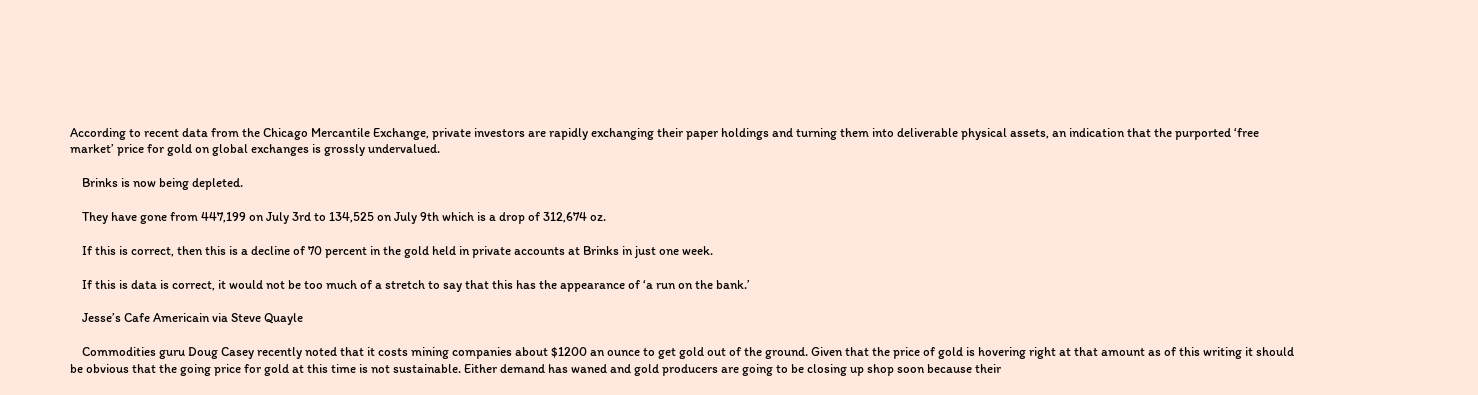According to recent data from the Chicago Mercantile Exchange, private investors are rapidly exchanging their paper holdings and turning them into deliverable physical assets, an indication that the purported ‘free market’ price for gold on global exchanges is grossly undervalued.

    Brinks is now being depleted.

    They have gone from 447,199 on July 3rd to 134,525 on July 9th which is a drop of 312,674 oz.

    If this is correct, then this is a decline of 70 percent in the gold held in private accounts at Brinks in just one week.

    If this is data is correct, it would not be too much of a stretch to say that this has the appearance of ‘a run on the bank.’

    Jesse’s Cafe Americain via Steve Quayle

    Commodities guru Doug Casey recently noted that it costs mining companies about $1200 an ounce to get gold out of the ground. Given that the price of gold is hovering right at that amount as of this writing it should be obvious that the going price for gold at this time is not sustainable. Either demand has waned and gold producers are going to be closing up shop soon because their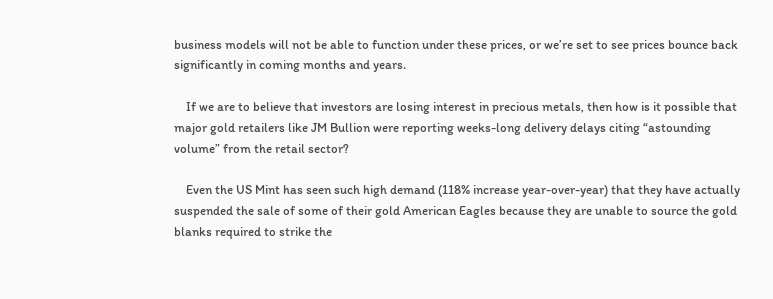business models will not be able to function under these prices, or we’re set to see prices bounce back significantly in coming months and years.

    If we are to believe that investors are losing interest in precious metals, then how is it possible that major gold retailers like JM Bullion were reporting weeks-long delivery delays citing “astounding volume” from the retail sector?

    Even the US Mint has seen such high demand (118% increase year-over-year) that they have actually suspended the sale of some of their gold American Eagles because they are unable to source the gold blanks required to strike the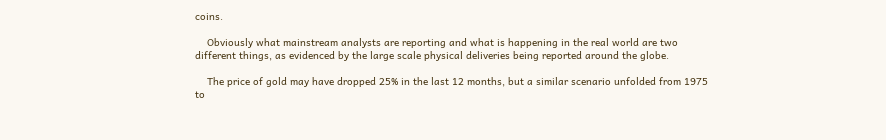coins.

    Obviously what mainstream analysts are reporting and what is happening in the real world are two different things, as evidenced by the large scale physical deliveries being reported around the globe.

    The price of gold may have dropped 25% in the last 12 months, but a similar scenario unfolded from 1975 to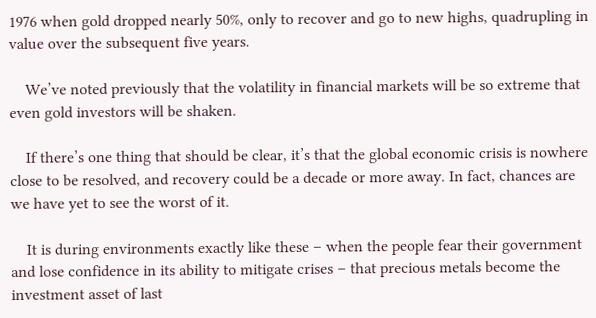1976 when gold dropped nearly 50%, only to recover and go to new highs, quadrupling in value over the subsequent five years.

    We’ve noted previously that the volatility in financial markets will be so extreme that even gold investors will be shaken.

    If there’s one thing that should be clear, it’s that the global economic crisis is nowhere close to be resolved, and recovery could be a decade or more away. In fact, chances are we have yet to see the worst of it.

    It is during environments exactly like these – when the people fear their government and lose confidence in its ability to mitigate crises – that precious metals become the investment asset of last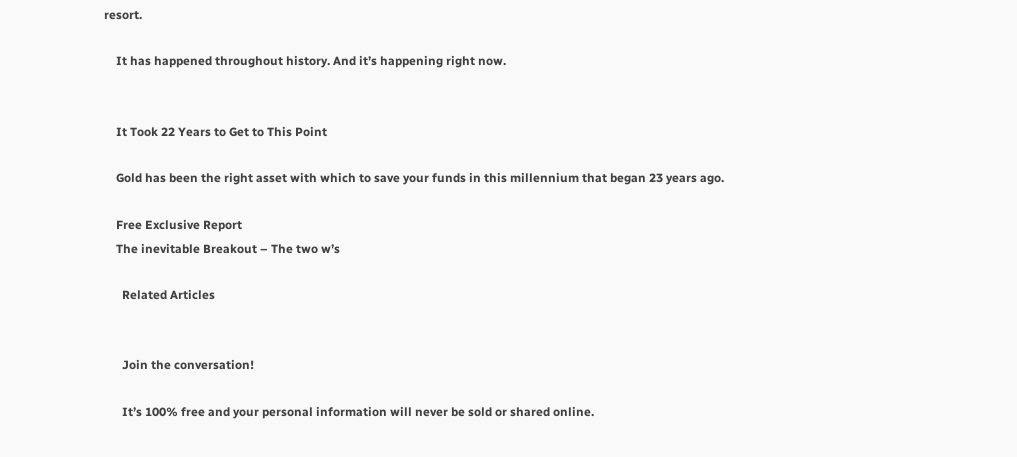resort.

    It has happened throughout history. And it’s happening right now.


    It Took 22 Years to Get to This Point

    Gold has been the right asset with which to save your funds in this millennium that began 23 years ago.

    Free Exclusive Report
    The inevitable Breakout – The two w’s

      Related Articles


      Join the conversation!

      It’s 100% free and your personal information will never be sold or shared online.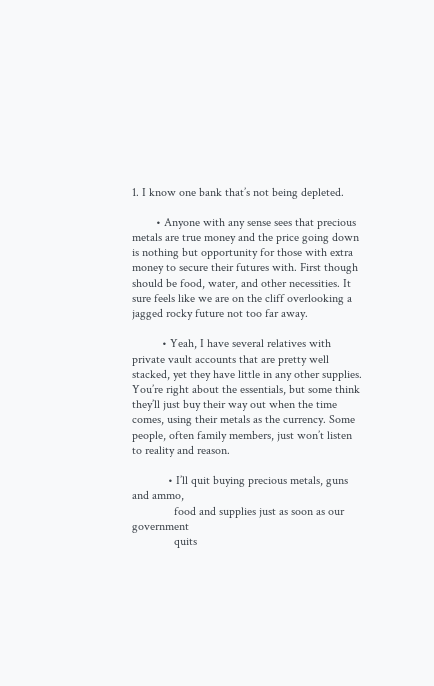1. I know one bank that’s not being depleted.

        • Anyone with any sense sees that precious metals are true money and the price going down is nothing but opportunity for those with extra money to secure their futures with. First though should be food, water, and other necessities. It sure feels like we are on the cliff overlooking a jagged rocky future not too far away.

          • Yeah, I have several relatives with private vault accounts that are pretty well stacked, yet they have little in any other supplies. You’re right about the essentials, but some think they’ll just buy their way out when the time comes, using their metals as the currency. Some people, often family members, just won’t listen to reality and reason.

            • I’ll quit buying precious metals, guns and ammo,
              food and supplies just as soon as our government
              quits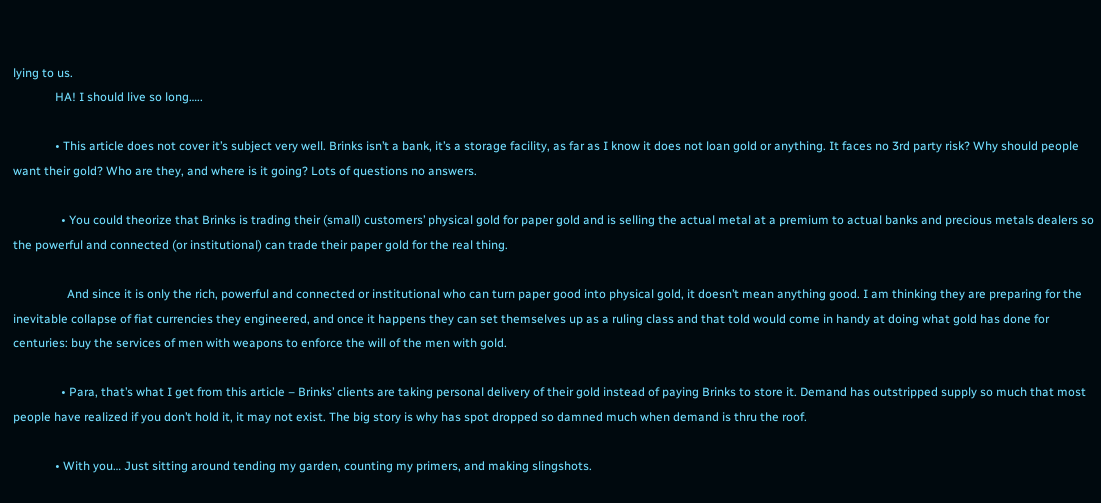lying to us.
              HA! I should live so long…..

              • This article does not cover it’s subject very well. Brinks isn’t a bank, it’s a storage facility, as far as I know it does not loan gold or anything. It faces no 3rd party risk? Why should people want their gold? Who are they, and where is it going? Lots of questions no answers.

                • You could theorize that Brinks is trading their (small) customers’ physical gold for paper gold and is selling the actual metal at a premium to actual banks and precious metals dealers so the powerful and connected (or institutional) can trade their paper gold for the real thing.

                  And since it is only the rich, powerful and connected or institutional who can turn paper good into physical gold, it doesn’t mean anything good. I am thinking they are preparing for the inevitable collapse of fiat currencies they engineered, and once it happens they can set themselves up as a ruling class and that told would come in handy at doing what gold has done for centuries: buy the services of men with weapons to enforce the will of the men with gold.

                • Para, that’s what I get from this article – Brinks’ clients are taking personal delivery of their gold instead of paying Brinks to store it. Demand has outstripped supply so much that most people have realized if you don’t hold it, it may not exist. The big story is why has spot dropped so damned much when demand is thru the roof.

              • With you… Just sitting around tending my garden, counting my primers, and making slingshots.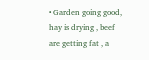• Garden going good, hay is drying , beef are getting fat , a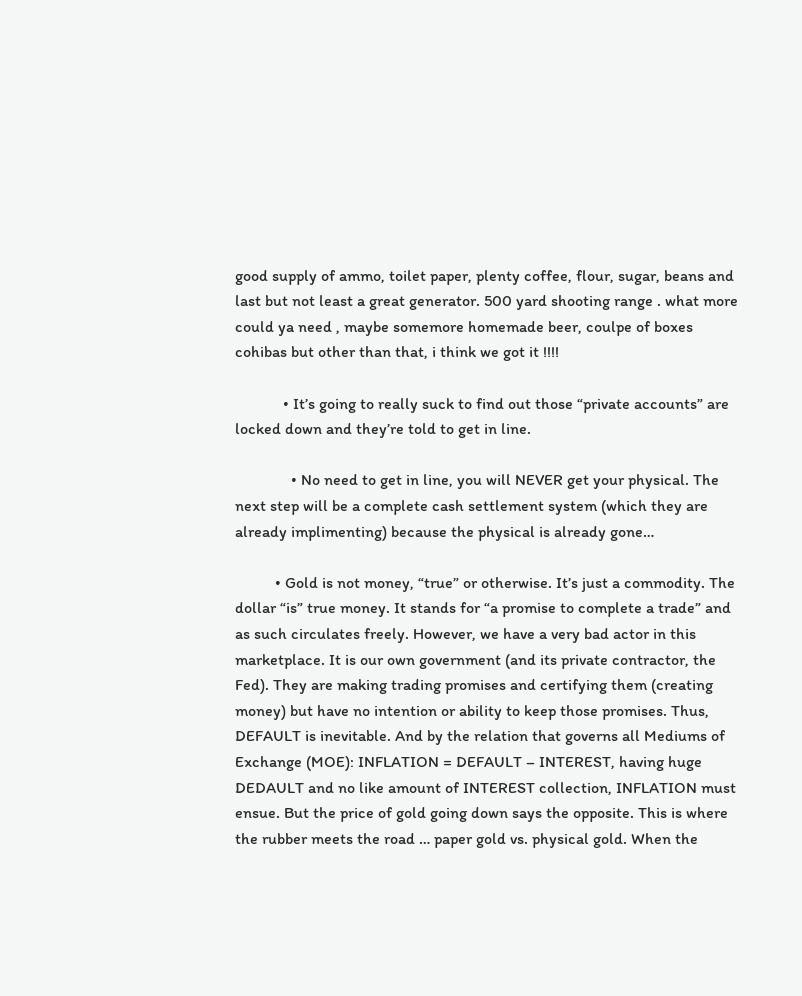good supply of ammo, toilet paper, plenty coffee, flour, sugar, beans and last but not least a great generator. 500 yard shooting range . what more could ya need , maybe somemore homemade beer, coulpe of boxes cohibas but other than that, i think we got it !!!!

            • It’s going to really suck to find out those “private accounts” are locked down and they’re told to get in line.

              • No need to get in line, you will NEVER get your physical. The next step will be a complete cash settlement system (which they are already implimenting) because the physical is already gone…

          • Gold is not money, “true” or otherwise. It’s just a commodity. The dollar “is” true money. It stands for “a promise to complete a trade” and as such circulates freely. However, we have a very bad actor in this marketplace. It is our own government (and its private contractor, the Fed). They are making trading promises and certifying them (creating money) but have no intention or ability to keep those promises. Thus, DEFAULT is inevitable. And by the relation that governs all Mediums of Exchange (MOE): INFLATION = DEFAULT – INTEREST, having huge DEDAULT and no like amount of INTEREST collection, INFLATION must ensue. But the price of gold going down says the opposite. This is where the rubber meets the road … paper gold vs. physical gold. When the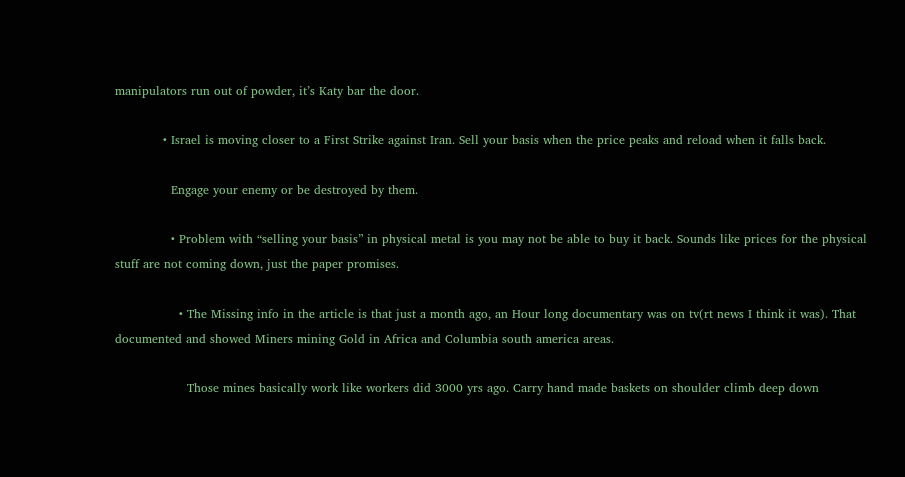manipulators run out of powder, it’s Katy bar the door.

            • Israel is moving closer to a First Strike against Iran. Sell your basis when the price peaks and reload when it falls back.

              Engage your enemy or be destroyed by them.

              • Problem with “selling your basis” in physical metal is you may not be able to buy it back. Sounds like prices for the physical stuff are not coming down, just the paper promises.

                • The Missing info in the article is that just a month ago, an Hour long documentary was on tv(rt news I think it was). That documented and showed Miners mining Gold in Africa and Columbia south america areas.

                  Those mines basically work like workers did 3000 yrs ago. Carry hand made baskets on shoulder climb deep down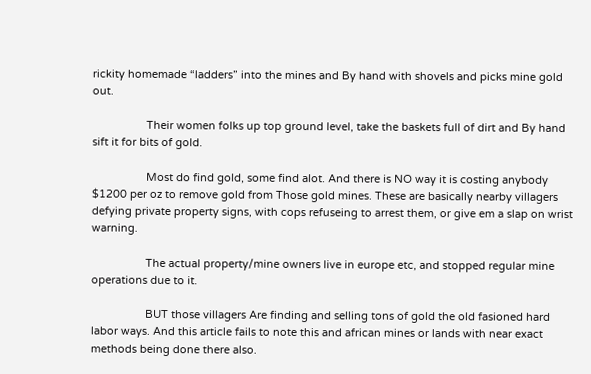rickity homemade “ladders” into the mines and By hand with shovels and picks mine gold out.

                  Their women folks up top ground level, take the baskets full of dirt and By hand sift it for bits of gold.

                  Most do find gold, some find alot. And there is NO way it is costing anybody $1200 per oz to remove gold from Those gold mines. These are basically nearby villagers defying private property signs, with cops refuseing to arrest them, or give em a slap on wrist warning.

                  The actual property/mine owners live in europe etc, and stopped regular mine operations due to it.

                  BUT those villagers Are finding and selling tons of gold the old fasioned hard labor ways. And this article fails to note this and african mines or lands with near exact methods being done there also.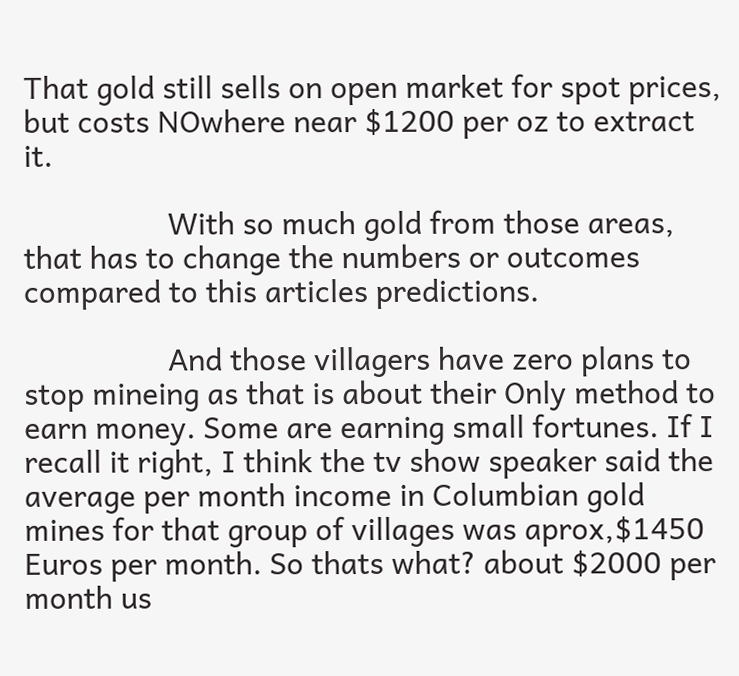That gold still sells on open market for spot prices, but costs NOwhere near $1200 per oz to extract it.

                  With so much gold from those areas, that has to change the numbers or outcomes compared to this articles predictions.

                  And those villagers have zero plans to stop mineing as that is about their Only method to earn money. Some are earning small fortunes. If I recall it right, I think the tv show speaker said the average per month income in Columbian gold mines for that group of villages was aprox,$1450 Euros per month. So thats what? about $2000 per month us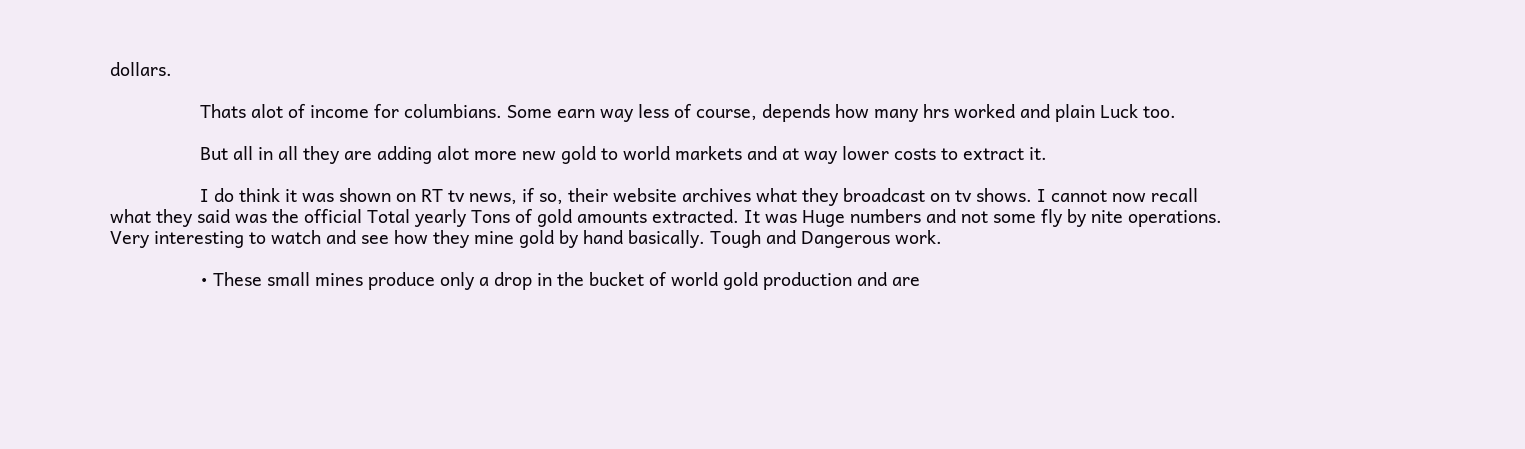dollars.

                  Thats alot of income for columbians. Some earn way less of course, depends how many hrs worked and plain Luck too.

                  But all in all they are adding alot more new gold to world markets and at way lower costs to extract it.

                  I do think it was shown on RT tv news, if so, their website archives what they broadcast on tv shows. I cannot now recall what they said was the official Total yearly Tons of gold amounts extracted. It was Huge numbers and not some fly by nite operations. Very interesting to watch and see how they mine gold by hand basically. Tough and Dangerous work.

                  • These small mines produce only a drop in the bucket of world gold production and are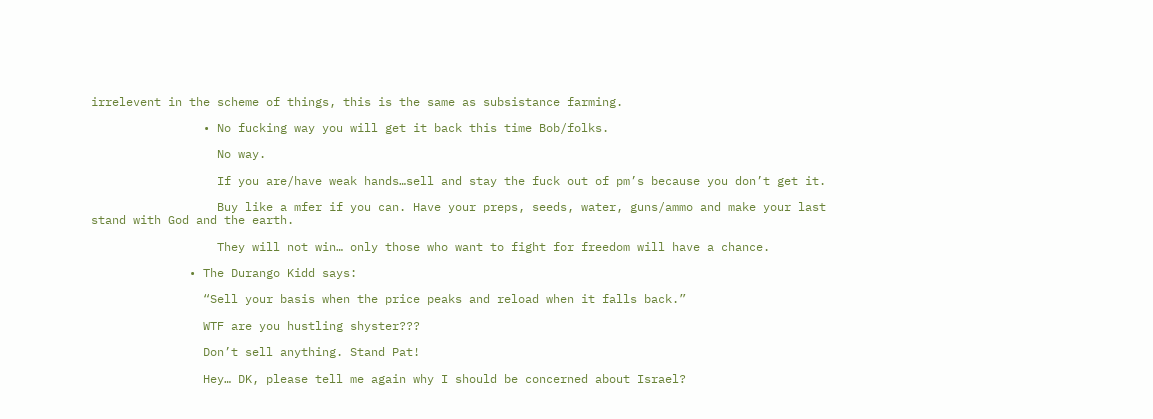irrelevent in the scheme of things, this is the same as subsistance farming.

                • No fucking way you will get it back this time Bob/folks.

                  No way.

                  If you are/have weak hands…sell and stay the fuck out of pm’s because you don’t get it.

                  Buy like a mfer if you can. Have your preps, seeds, water, guns/ammo and make your last stand with God and the earth.

                  They will not win… only those who want to fight for freedom will have a chance.

              • The Durango Kidd says:

                “Sell your basis when the price peaks and reload when it falls back.”

                WTF are you hustling shyster???

                Don’t sell anything. Stand Pat!

                Hey… DK, please tell me again why I should be concerned about Israel?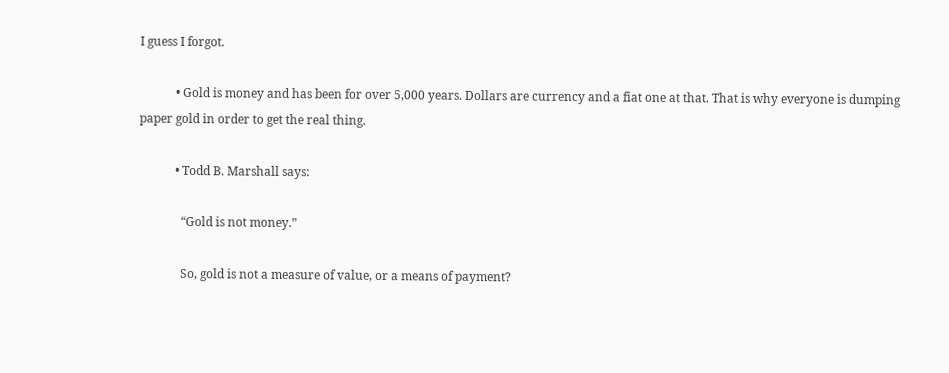I guess I forgot.

            • Gold is money and has been for over 5,000 years. Dollars are currency and a fiat one at that. That is why everyone is dumping paper gold in order to get the real thing.

            • Todd B. Marshall says:

              “Gold is not money.”

              So, gold is not a measure of value, or a means of payment?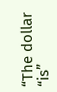“The dollar “is”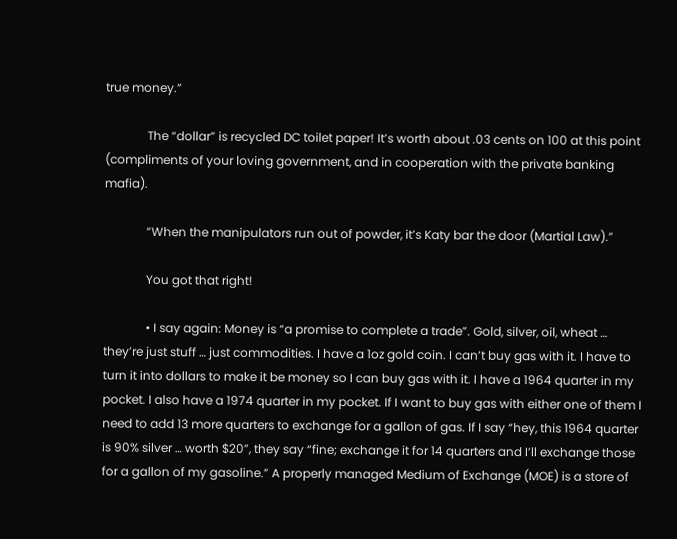true money.”

              The “dollar” is recycled DC toilet paper! It’s worth about .03 cents on 100 at this point (compliments of your loving government, and in cooperation with the private banking mafia).

              “When the manipulators run out of powder, it’s Katy bar the door (Martial Law).”

              You got that right!

              • I say again: Money is “a promise to complete a trade”. Gold, silver, oil, wheat … they’re just stuff … just commodities. I have a 1oz gold coin. I can’t buy gas with it. I have to turn it into dollars to make it be money so I can buy gas with it. I have a 1964 quarter in my pocket. I also have a 1974 quarter in my pocket. If I want to buy gas with either one of them I need to add 13 more quarters to exchange for a gallon of gas. If I say “hey, this 1964 quarter is 90% silver … worth $20”, they say “fine; exchange it for 14 quarters and I’ll exchange those for a gallon of my gasoline.” A properly managed Medium of Exchange (MOE) is a store of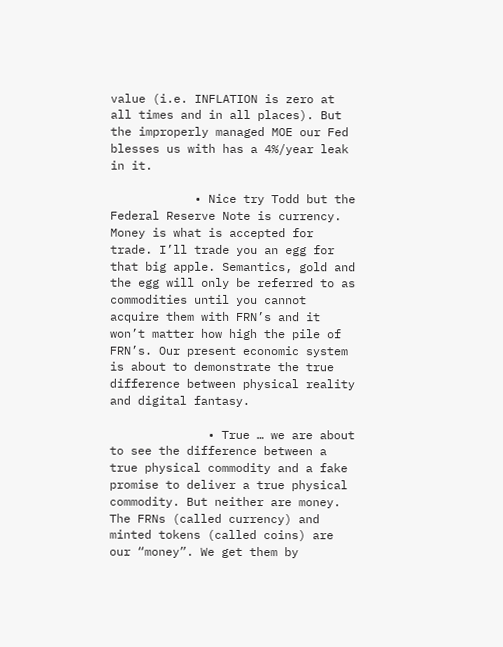value (i.e. INFLATION is zero at all times and in all places). But the improperly managed MOE our Fed blesses us with has a 4%/year leak in it.

            • Nice try Todd but the Federal Reserve Note is currency. Money is what is accepted for trade. I’ll trade you an egg for that big apple. Semantics, gold and the egg will only be referred to as commodities until you cannot acquire them with FRN’s and it won’t matter how high the pile of FRN’s. Our present economic system is about to demonstrate the true difference between physical reality and digital fantasy.

              • True … we are about to see the difference between a true physical commodity and a fake promise to deliver a true physical commodity. But neither are money. The FRNs (called currency) and minted tokens (called coins) are our “money”. We get them by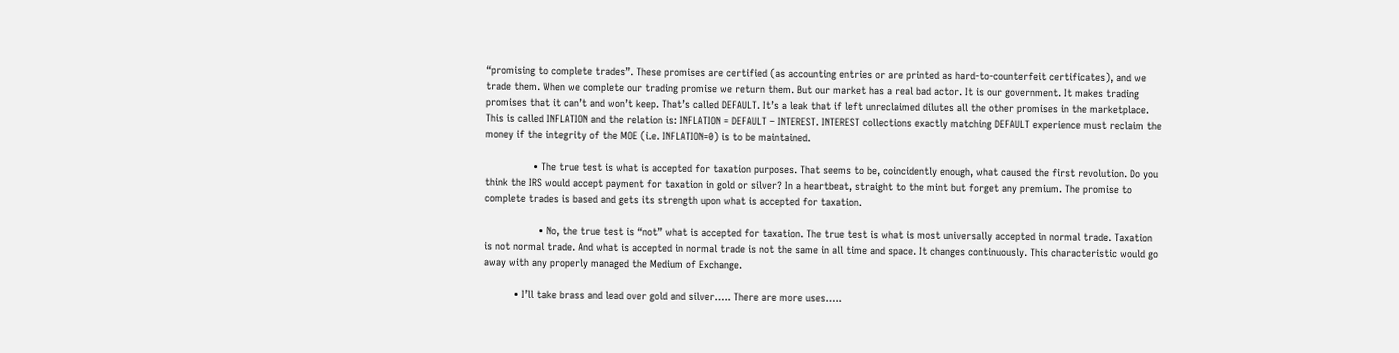“promising to complete trades”. These promises are certified (as accounting entries or are printed as hard-to-counterfeit certificates), and we trade them. When we complete our trading promise we return them. But our market has a real bad actor. It is our government. It makes trading promises that it can’t and won’t keep. That’s called DEFAULT. It’s a leak that if left unreclaimed dilutes all the other promises in the marketplace. This is called INFLATION and the relation is: INFLATION = DEFAULT – INTEREST. INTEREST collections exactly matching DEFAULT experience must reclaim the money if the integrity of the MOE (i.e. INFLATION=0) is to be maintained.

                • The true test is what is accepted for taxation purposes. That seems to be, coincidently enough, what caused the first revolution. Do you think the IRS would accept payment for taxation in gold or silver? In a heartbeat, straight to the mint but forget any premium. The promise to complete trades is based and gets its strength upon what is accepted for taxation.

                  • No, the true test is “not” what is accepted for taxation. The true test is what is most universally accepted in normal trade. Taxation is not normal trade. And what is accepted in normal trade is not the same in all time and space. It changes continuously. This characteristic would go away with any properly managed the Medium of Exchange.

          • I’ll take brass and lead over gold and silver….. There are more uses…..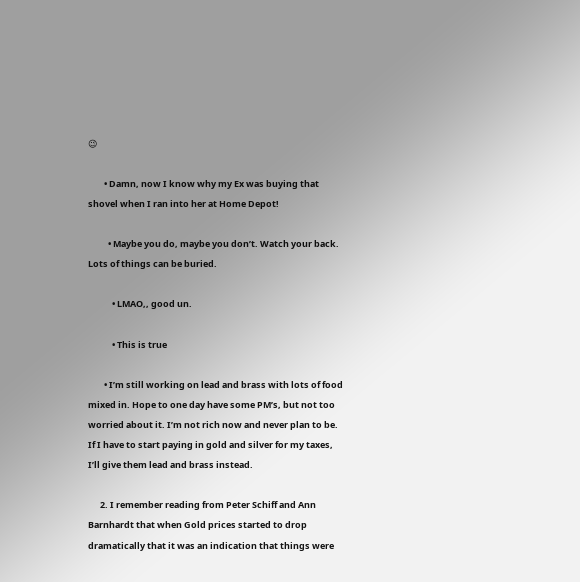😉

        • Damn, now I know why my Ex was buying that shovel when I ran into her at Home Depot!

          • Maybe you do, maybe you don’t. Watch your back. Lots of things can be buried.

            • LMAO,, good un.

            • This is true

        • I’m still working on lead and brass with lots of food mixed in. Hope to one day have some PM’s, but not too worried about it. I’m not rich now and never plan to be. If I have to start paying in gold and silver for my taxes, I’ll give them lead and brass instead.

      2. I remember reading from Peter Schiff and Ann Barnhardt that when Gold prices started to drop dramatically that it was an indication that things were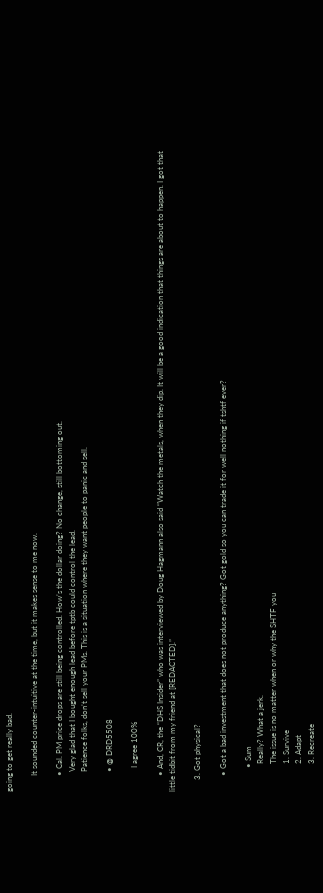going to get really bad.

        It sounded counter-intuitive at the time, but it makes sense to me now.

        • Cal. PM price drops are still being controlled. How’s the dollar doing? No change, still bottoming out.
          Very glad that I bought enough lead before tptb could control the lead.
          Patience folks, don’t sell your PMs. This is a situation where they want people to panic and sell.

          • @ DRD5508

            I agree 100%

        • And, CR, the “DHS Insider” who was interviewed by Doug Hagmann also said “Watch the metals, when they dip. It will be a good indication that things are about to happen. I got that little tidbit from my friend at [REDACTED].”

      3. Got physical?

        • Got a bad investment that does not produce anything? Got gold so you can trade it for well nothing if tshtf ever?

            • Sum
              Really? What a jerk.
              The issue is no matter when or why the SHTF you
              1. Survive
              2. Adapt
              3. Recreate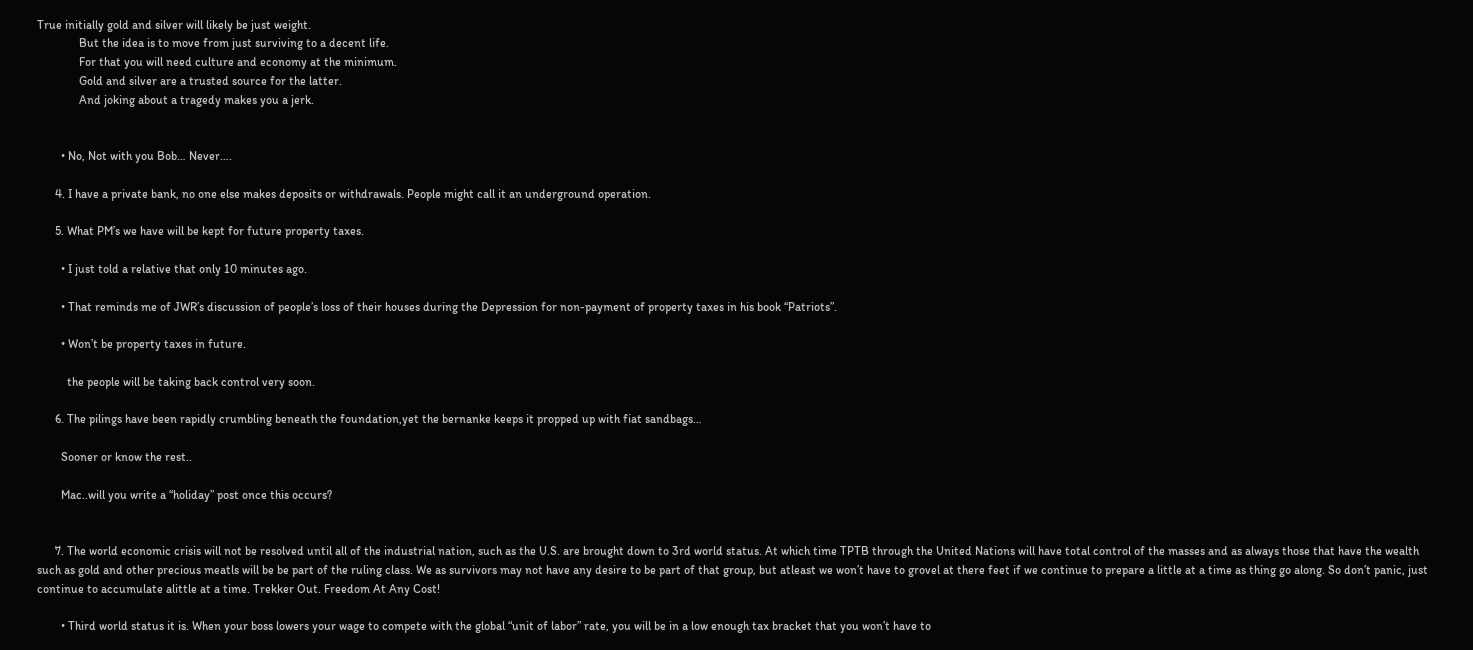True initially gold and silver will likely be just weight.
              But the idea is to move from just surviving to a decent life.
              For that you will need culture and economy at the minimum.
              Gold and silver are a trusted source for the latter.
              And joking about a tragedy makes you a jerk.


        • No, Not with you Bob… Never….

      4. I have a private bank, no one else makes deposits or withdrawals. People might call it an underground operation.

      5. What PM’s we have will be kept for future property taxes.

        • I just told a relative that only 10 minutes ago.

        • That reminds me of JWR’s discussion of people’s loss of their houses during the Depression for non-payment of property taxes in his book “Patriots”.

        • Won’t be property taxes in future.

          the people will be taking back control very soon.

      6. The pilings have been rapidly crumbling beneath the foundation,yet the bernanke keeps it propped up with fiat sandbags…

        Sooner or know the rest..

        Mac..will you write a “holiday” post once this occurs?


      7. The world economic crisis will not be resolved until all of the industrial nation, such as the U.S. are brought down to 3rd world status. At which time TPTB through the United Nations will have total control of the masses and as always those that have the wealth such as gold and other precious meatls will be be part of the ruling class. We as survivors may not have any desire to be part of that group, but atleast we won’t have to grovel at there feet if we continue to prepare a little at a time as thing go along. So don’t panic, just continue to accumulate alittle at a time. Trekker Out. Freedom At Any Cost!

        • Third world status it is. When your boss lowers your wage to compete with the global “unit of labor” rate, you will be in a low enough tax bracket that you won’t have to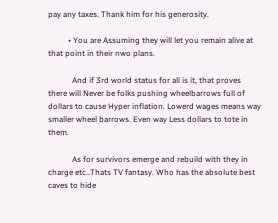pay any taxes. Thank him for his generosity.

          • You are Assuming they will let you remain alive at that point in their nwo plans.

            And if 3rd world status for all is it, that proves there will Never be folks pushing wheelbarrows full of dollars to cause Hyper inflation. Lowerd wages means way smaller wheel barrows. Even way Less dollars to tote in them.

            As for survivors emerge and rebuild with they in charge etc..Thats TV fantasy. Who has the absolute best caves to hide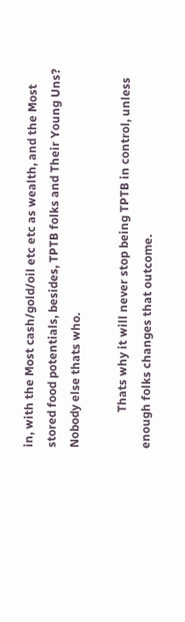in, with the Most cash/gold/oil etc etc as wealth, and the Most stored food potentials, besides, TPTB folks and Their Young Uns? Nobody else thats who.

            Thats why it will never stop being TPTB in control, unless enough folks changes that outcome.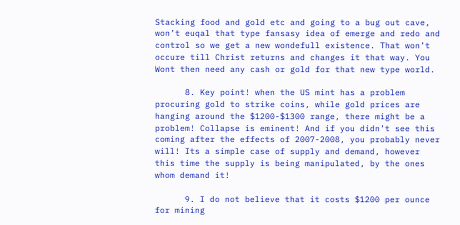Stacking food and gold etc and going to a bug out cave, won’t euqal that type fansasy idea of emerge and redo and control so we get a new wondefull existence. That won’t occure till Christ returns and changes it that way. You Wont then need any cash or gold for that new type world.

      8. Key point! when the US mint has a problem procuring gold to strike coins, while gold prices are hanging around the $1200-$1300 range, there might be a problem! Collapse is eminent! And if you didn’t see this coming after the effects of 2007-2008, you probably never will! Its a simple case of supply and demand, however this time the supply is being manipulated, by the ones whom demand it!

      9. I do not believe that it costs $1200 per ounce for mining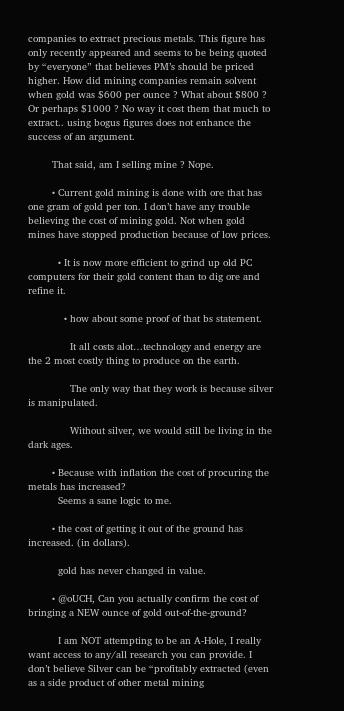companies to extract precious metals. This figure has only recently appeared and seems to be being quoted by “everyone” that believes PM’s should be priced higher. How did mining companies remain solvent when gold was $600 per ounce ? What about $800 ? Or perhaps $1000 ? No way it cost them that much to extract.. using bogus figures does not enhance the success of an argument.

        That said, am I selling mine ? Nope.

        • Current gold mining is done with ore that has one gram of gold per ton. I don’t have any trouble believing the cost of mining gold. Not when gold mines have stopped production because of low prices.

          • It is now more efficient to grind up old PC computers for their gold content than to dig ore and refine it.

            • how about some proof of that bs statement.

              It all costs alot…technology and energy are the 2 most costly thing to produce on the earth.

              The only way that they work is because silver is manipulated.

              Without silver, we would still be living in the dark ages.

        • Because with inflation the cost of procuring the metals has increased?
          Seems a sane logic to me.

        • the cost of getting it out of the ground has increased. (in dollars).

          gold has never changed in value.

        • @oUCH, Can you actually confirm the cost of bringing a NEW ounce of gold out-of-the-ground?

          I am NOT attempting to be an A-Hole, I really want access to any/all research you can provide. I don’t believe Silver can be “profitably extracted (even as a side product of other metal mining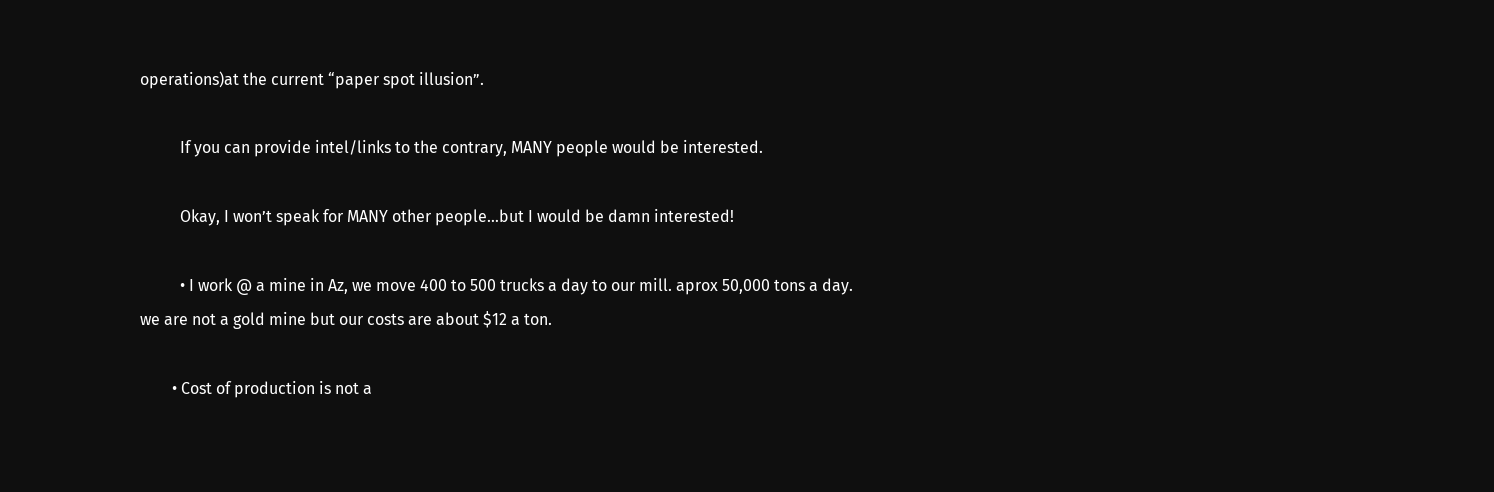operations)at the current “paper spot illusion”.

          If you can provide intel/links to the contrary, MANY people would be interested.

          Okay, I won’t speak for MANY other people…but I would be damn interested!

          • I work @ a mine in Az, we move 400 to 500 trucks a day to our mill. aprox 50,000 tons a day. we are not a gold mine but our costs are about $12 a ton.

        • Cost of production is not a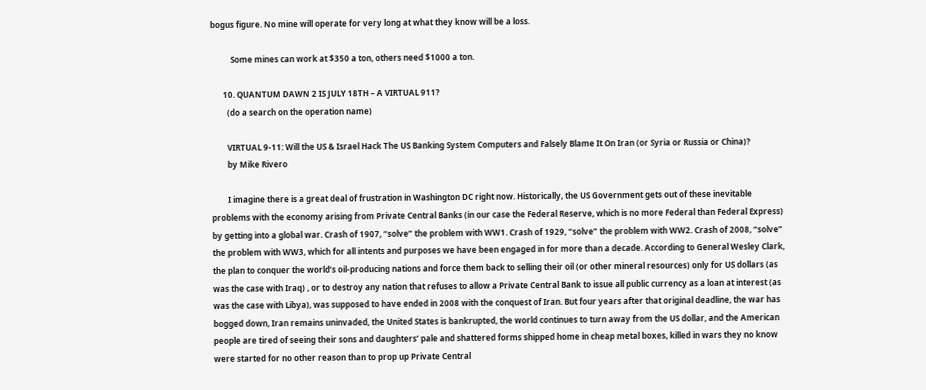bogus figure. No mine will operate for very long at what they know will be a loss.

          Some mines can work at $350 a ton, others need $1000 a ton.

      10. QUANTUM DAWN 2 IS JULY 18TH – A VIRTUAL 911?
        (do a search on the operation name)

        VIRTUAL 9-11: Will the US & Israel Hack The US Banking System Computers and Falsely Blame It On Iran (or Syria or Russia or China)?
        by Mike Rivero

        I imagine there is a great deal of frustration in Washington DC right now. Historically, the US Government gets out of these inevitable problems with the economy arising from Private Central Banks (in our case the Federal Reserve, which is no more Federal than Federal Express) by getting into a global war. Crash of 1907, “solve” the problem with WW1. Crash of 1929, “solve” the problem with WW2. Crash of 2008, “solve” the problem with WW3, which for all intents and purposes we have been engaged in for more than a decade. According to General Wesley Clark, the plan to conquer the world’s oil-producing nations and force them back to selling their oil (or other mineral resources) only for US dollars (as was the case with Iraq) , or to destroy any nation that refuses to allow a Private Central Bank to issue all public currency as a loan at interest (as was the case with Libya), was supposed to have ended in 2008 with the conquest of Iran. But four years after that original deadline, the war has bogged down, Iran remains uninvaded, the United States is bankrupted, the world continues to turn away from the US dollar, and the American people are tired of seeing their sons and daughters’ pale and shattered forms shipped home in cheap metal boxes, killed in wars they no know were started for no other reason than to prop up Private Central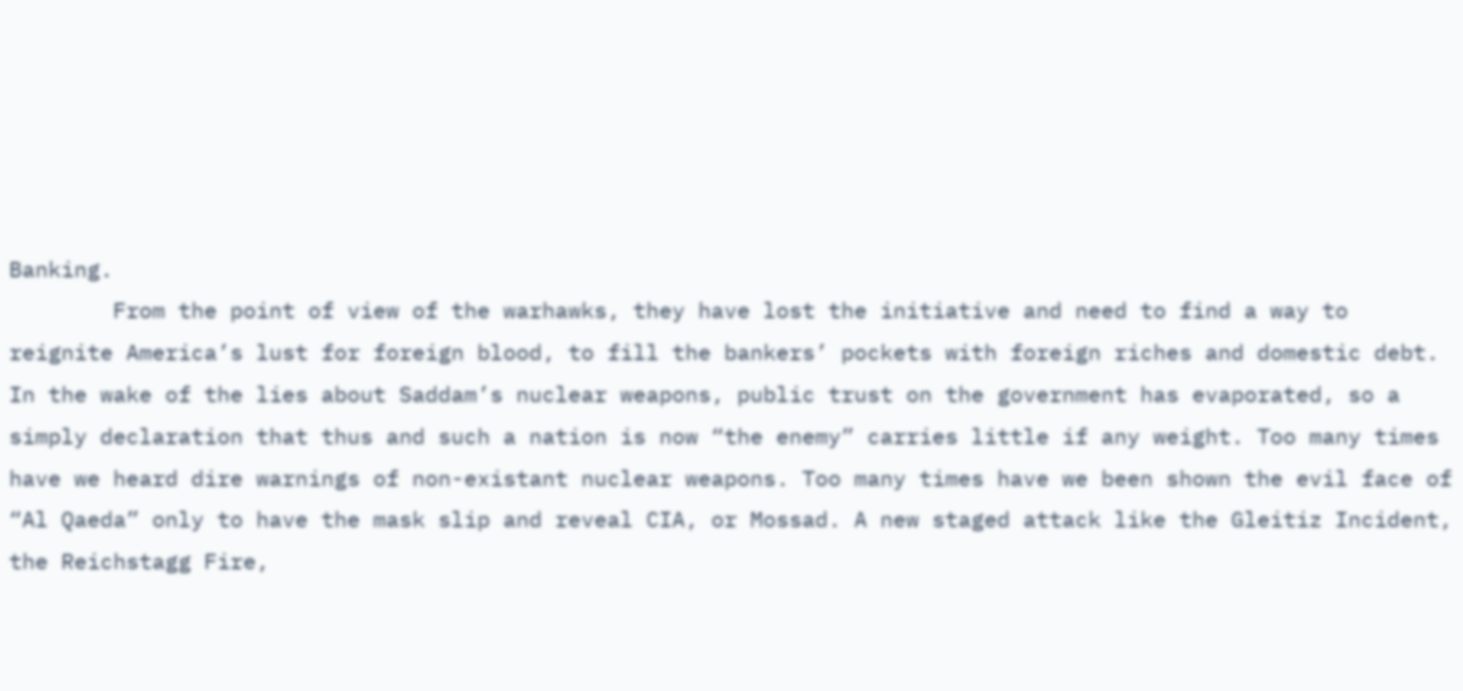Banking.
        From the point of view of the warhawks, they have lost the initiative and need to find a way to reignite America’s lust for foreign blood, to fill the bankers’ pockets with foreign riches and domestic debt. In the wake of the lies about Saddam’s nuclear weapons, public trust on the government has evaporated, so a simply declaration that thus and such a nation is now “the enemy” carries little if any weight. Too many times have we heard dire warnings of non-existant nuclear weapons. Too many times have we been shown the evil face of “Al Qaeda” only to have the mask slip and reveal CIA, or Mossad. A new staged attack like the Gleitiz Incident, the Reichstagg Fire,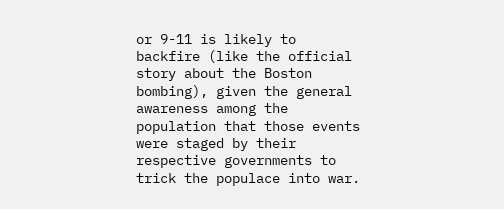or 9-11 is likely to backfire (like the official story about the Boston bombing), given the general awareness among the population that those events were staged by their respective governments to trick the populace into war.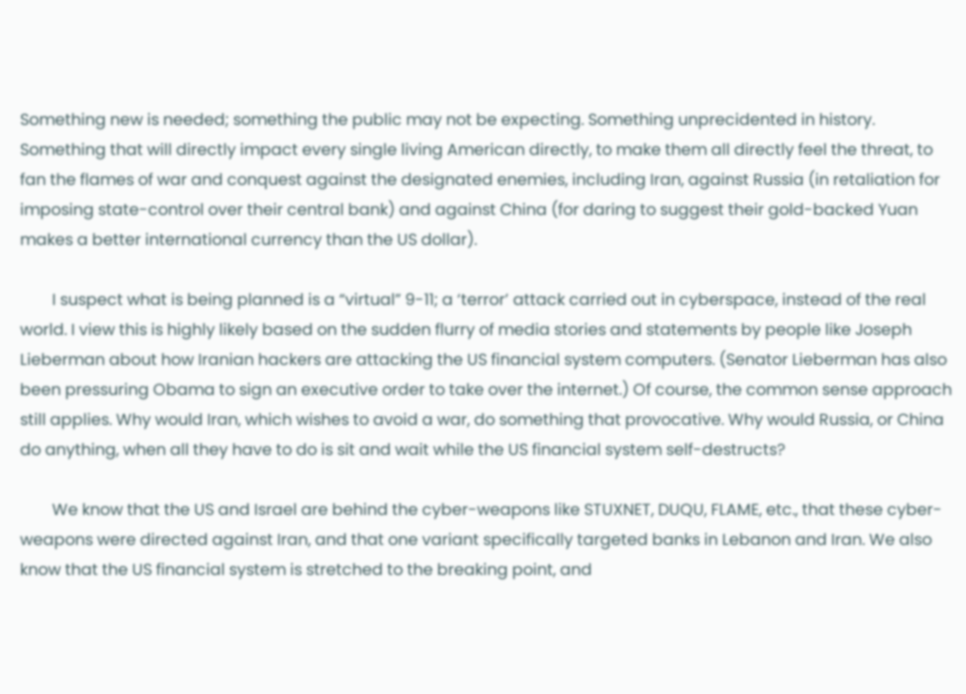Something new is needed; something the public may not be expecting. Something unprecidented in history. Something that will directly impact every single living American directly, to make them all directly feel the threat, to fan the flames of war and conquest against the designated enemies, including Iran, against Russia (in retaliation for imposing state-control over their central bank) and against China (for daring to suggest their gold-backed Yuan makes a better international currency than the US dollar).

        I suspect what is being planned is a “virtual” 9-11; a ‘terror’ attack carried out in cyberspace, instead of the real world. I view this is highly likely based on the sudden flurry of media stories and statements by people like Joseph Lieberman about how Iranian hackers are attacking the US financial system computers. (Senator Lieberman has also been pressuring Obama to sign an executive order to take over the internet.) Of course, the common sense approach still applies. Why would Iran, which wishes to avoid a war, do something that provocative. Why would Russia, or China do anything, when all they have to do is sit and wait while the US financial system self-destructs?

        We know that the US and Israel are behind the cyber-weapons like STUXNET, DUQU, FLAME, etc., that these cyber-weapons were directed against Iran, and that one variant specifically targeted banks in Lebanon and Iran. We also know that the US financial system is stretched to the breaking point, and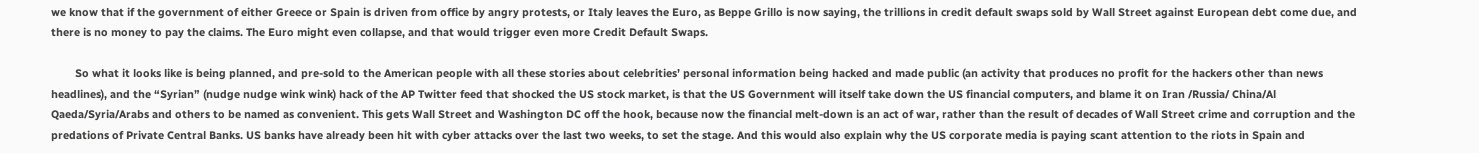we know that if the government of either Greece or Spain is driven from office by angry protests, or Italy leaves the Euro, as Beppe Grillo is now saying, the trillions in credit default swaps sold by Wall Street against European debt come due, and there is no money to pay the claims. The Euro might even collapse, and that would trigger even more Credit Default Swaps.

        So what it looks like is being planned, and pre-sold to the American people with all these stories about celebrities’ personal information being hacked and made public (an activity that produces no profit for the hackers other than news headlines), and the “Syrian” (nudge nudge wink wink) hack of the AP Twitter feed that shocked the US stock market, is that the US Government will itself take down the US financial computers, and blame it on Iran /Russia/ China/Al Qaeda/Syria/Arabs and others to be named as convenient. This gets Wall Street and Washington DC off the hook, because now the financial melt-down is an act of war, rather than the result of decades of Wall Street crime and corruption and the predations of Private Central Banks. US banks have already been hit with cyber attacks over the last two weeks, to set the stage. And this would also explain why the US corporate media is paying scant attention to the riots in Spain and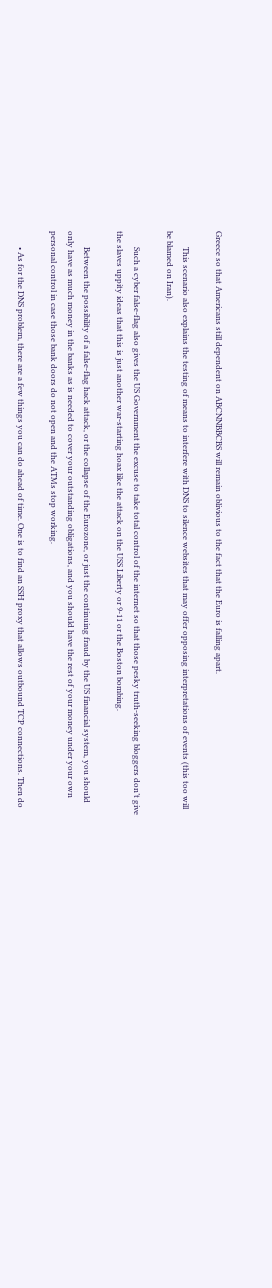Greece so that Americans still dependent on ABCNNBBCBS will remain oblivious to the fact that the Euro is falling apart.

        This scenario also explains the testing of means to interfere with DNS to silence websites that may offer opposing interpretations of events (this too will be blamed on Iran).

        Such a cyber false-flag also gives the US Government the excuse to take total control of the internet so that those pesky truth-seeking bloggers don’t give the slaves uppity ideas that this is just another war-starting hoax like the attack on the USS Liberty or 9-11 or the Boston bombing.

        Between the possibility of a false-flag hack attack, or the collapse of the Eurozone, or just the continuing fraud by the US financial system, you should only have as much money in the banks as is needed to cover your outstanding obligations, and you should have the rest of your money under your own personal control in case those bank doors do not open and the ATMs stop working.

        • As for the DNS problem, there are a few things you can do ahead of time. One is to find an SSH proxy that allows outbound TCP connections. Then do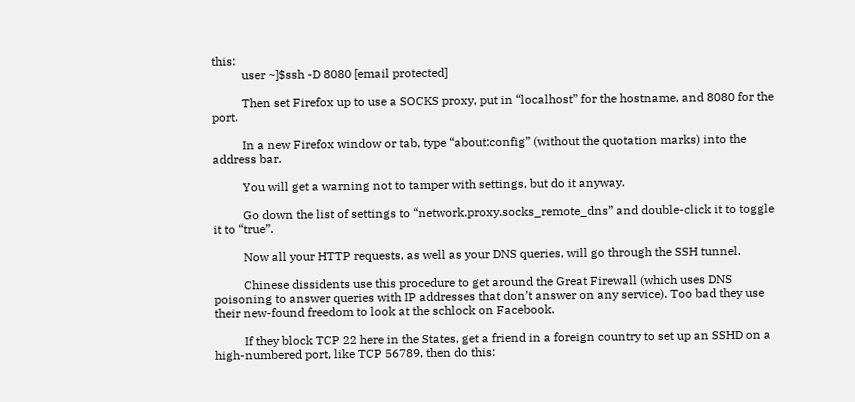this:
          user ~]$ssh -D 8080 [email protected]

          Then set Firefox up to use a SOCKS proxy, put in “localhost” for the hostname, and 8080 for the port.

          In a new Firefox window or tab, type “about:config” (without the quotation marks) into the address bar.

          You will get a warning not to tamper with settings, but do it anyway.

          Go down the list of settings to “network.proxy.socks_remote_dns” and double-click it to toggle it to “true”.

          Now all your HTTP requests, as well as your DNS queries, will go through the SSH tunnel.

          Chinese dissidents use this procedure to get around the Great Firewall (which uses DNS poisoning to answer queries with IP addresses that don’t answer on any service). Too bad they use their new-found freedom to look at the schlock on Facebook.

          If they block TCP 22 here in the States, get a friend in a foreign country to set up an SSHD on a high-numbered port, like TCP 56789, then do this: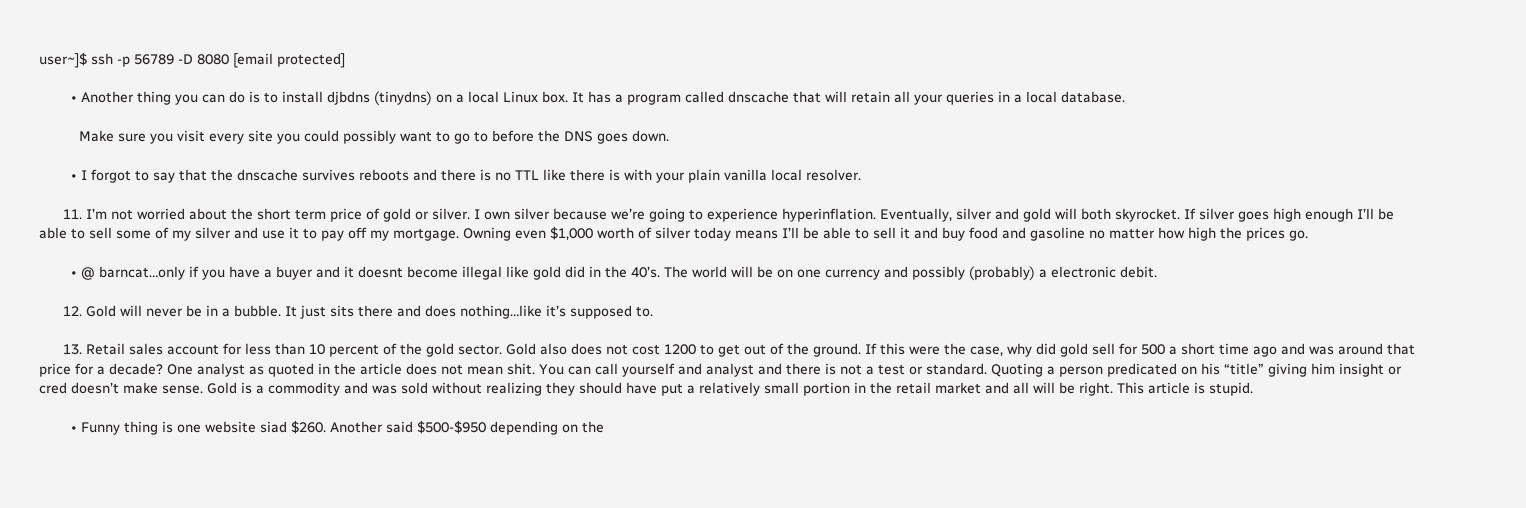user~]$ ssh -p 56789 -D 8080 [email protected]

        • Another thing you can do is to install djbdns (tinydns) on a local Linux box. It has a program called dnscache that will retain all your queries in a local database.

          Make sure you visit every site you could possibly want to go to before the DNS goes down.

        • I forgot to say that the dnscache survives reboots and there is no TTL like there is with your plain vanilla local resolver.

      11. I’m not worried about the short term price of gold or silver. I own silver because we’re going to experience hyperinflation. Eventually, silver and gold will both skyrocket. If silver goes high enough I’ll be able to sell some of my silver and use it to pay off my mortgage. Owning even $1,000 worth of silver today means I’ll be able to sell it and buy food and gasoline no matter how high the prices go.

        • @ barncat…only if you have a buyer and it doesnt become illegal like gold did in the 40’s. The world will be on one currency and possibly (probably) a electronic debit.

      12. Gold will never be in a bubble. It just sits there and does nothing…like it’s supposed to.

      13. Retail sales account for less than 10 percent of the gold sector. Gold also does not cost 1200 to get out of the ground. If this were the case, why did gold sell for 500 a short time ago and was around that price for a decade? One analyst as quoted in the article does not mean shit. You can call yourself and analyst and there is not a test or standard. Quoting a person predicated on his “title” giving him insight or cred doesn’t make sense. Gold is a commodity and was sold without realizing they should have put a relatively small portion in the retail market and all will be right. This article is stupid.

        • Funny thing is one website siad $260. Another said $500-$950 depending on the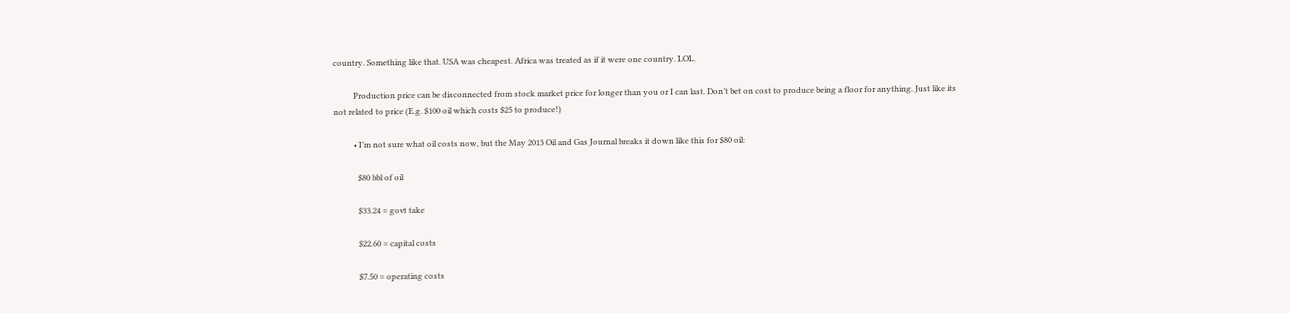country. Something like that. USA was cheapest. Africa was treated as if it were one country. LOL.

          Production price can be disconnected from stock market price for longer than you or I can last. Don’t bet on cost to produce being a floor for anything. Just like its not related to price (E.g. $100 oil which costs $25 to produce!)

          • I’m not sure what oil costs now, but the May 2013 Oil and Gas Journal breaks it down like this for $80 oil:

            $80 bbl of oil

            $33.24 = govt take

            $22.60 = capital costs

            $7.50 = operating costs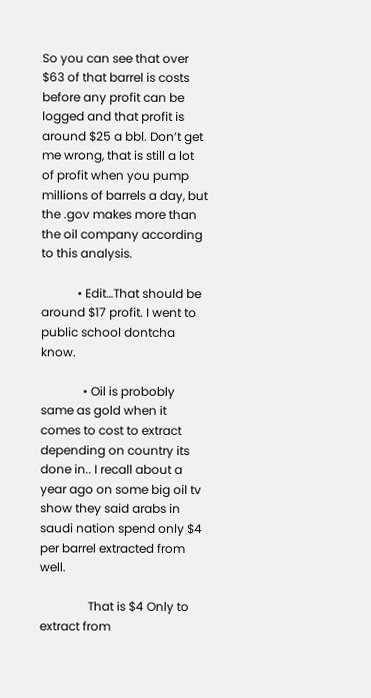So you can see that over $63 of that barrel is costs before any profit can be logged and that profit is around $25 a bbl. Don’t get me wrong, that is still a lot of profit when you pump millions of barrels a day, but the .gov makes more than the oil company according to this analysis.

            • Edit…That should be around $17 profit. I went to public school dontcha know.

              • Oil is probobly same as gold when it comes to cost to extract depending on country its done in.. I recall about a year ago on some big oil tv show they said arabs in saudi nation spend only $4 per barrel extracted from well.

                That is $4 Only to extract from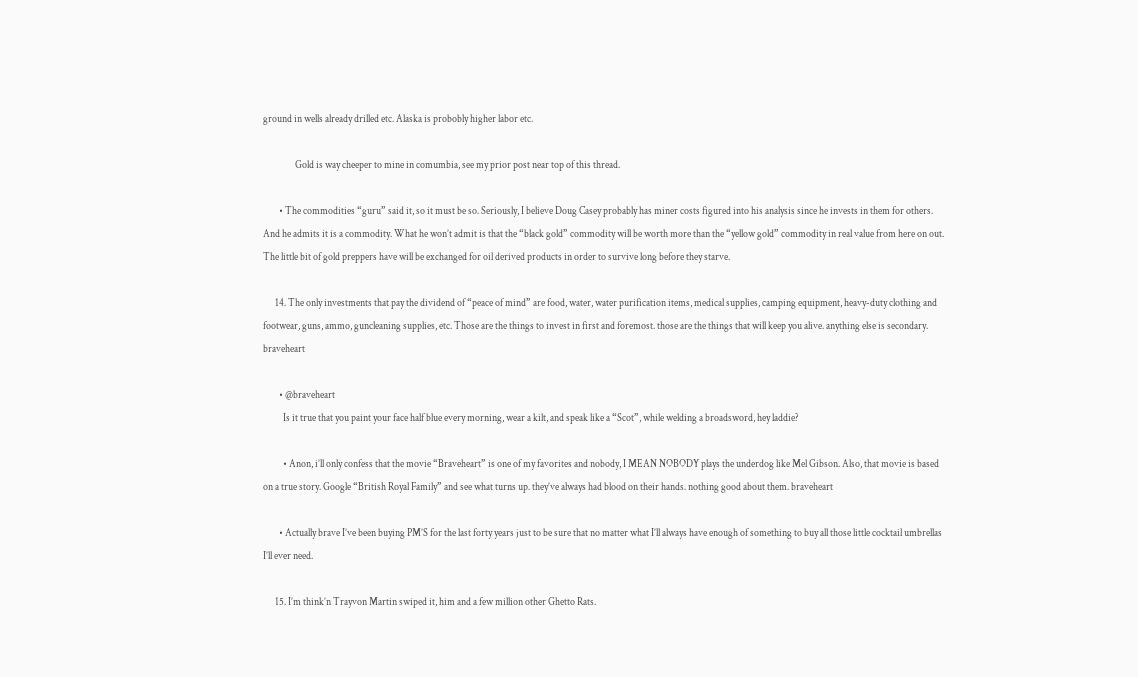ground in wells already drilled etc. Alaska is probobly higher labor etc.

                Gold is way cheeper to mine in comumbia, see my prior post near top of this thread.

        • The commodities “guru” said it, so it must be so. Seriously, I believe Doug Casey probably has miner costs figured into his analysis since he invests in them for others. And he admits it is a commodity. What he won’t admit is that the “black gold” commodity will be worth more than the “yellow gold” commodity in real value from here on out. The little bit of gold preppers have will be exchanged for oil derived products in order to survive long before they starve.

      14. The only investments that pay the dividend of “peace of mind” are food, water, water purification items, medical supplies, camping equipment, heavy-duty clothing and footwear, guns, ammo, guncleaning supplies, etc. Those are the things to invest in first and foremost. those are the things that will keep you alive. anything else is secondary. braveheart

        • @braveheart
          Is it true that you paint your face half blue every morning, wear a kilt, and speak like a “Scot”, while welding a broadsword, hey laddie?

          • Anon, i’ll only confess that the movie “Braveheart” is one of my favorites and nobody, I MEAN NOBODY plays the underdog like Mel Gibson. Also, that movie is based on a true story. Google “British Royal Family” and see what turns up. they’ve always had blood on their hands. nothing good about them. braveheart

        • Actually brave I’ve been buying PM’S for the last forty years just to be sure that no matter what I’ll always have enough of something to buy all those little cocktail umbrellas I’ll ever need.

      15. I’m think’n Trayvon Martin swiped it, him and a few million other Ghetto Rats.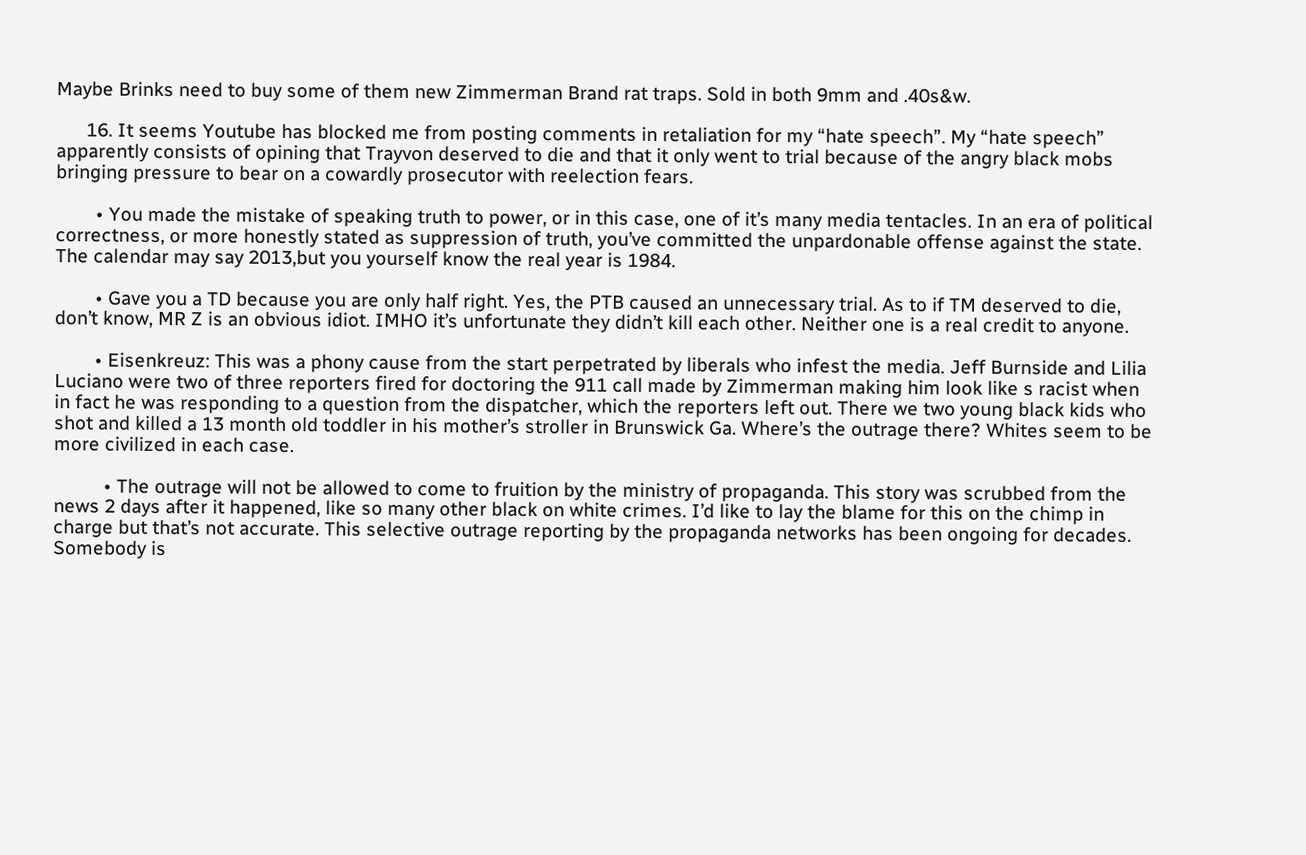Maybe Brinks need to buy some of them new Zimmerman Brand rat traps. Sold in both 9mm and .40s&w.

      16. It seems Youtube has blocked me from posting comments in retaliation for my “hate speech”. My “hate speech” apparently consists of opining that Trayvon deserved to die and that it only went to trial because of the angry black mobs bringing pressure to bear on a cowardly prosecutor with reelection fears.

        • You made the mistake of speaking truth to power, or in this case, one of it’s many media tentacles. In an era of political correctness, or more honestly stated as suppression of truth, you’ve committed the unpardonable offense against the state. The calendar may say 2013,but you yourself know the real year is 1984.

        • Gave you a TD because you are only half right. Yes, the PTB caused an unnecessary trial. As to if TM deserved to die, don’t know, MR Z is an obvious idiot. IMHO it’s unfortunate they didn’t kill each other. Neither one is a real credit to anyone.

        • Eisenkreuz: This was a phony cause from the start perpetrated by liberals who infest the media. Jeff Burnside and Lilia Luciano were two of three reporters fired for doctoring the 911 call made by Zimmerman making him look like s racist when in fact he was responding to a question from the dispatcher, which the reporters left out. There we two young black kids who shot and killed a 13 month old toddler in his mother’s stroller in Brunswick Ga. Where’s the outrage there? Whites seem to be more civilized in each case.

          • The outrage will not be allowed to come to fruition by the ministry of propaganda. This story was scrubbed from the news 2 days after it happened, like so many other black on white crimes. I’d like to lay the blame for this on the chimp in charge but that’s not accurate. This selective outrage reporting by the propaganda networks has been ongoing for decades. Somebody is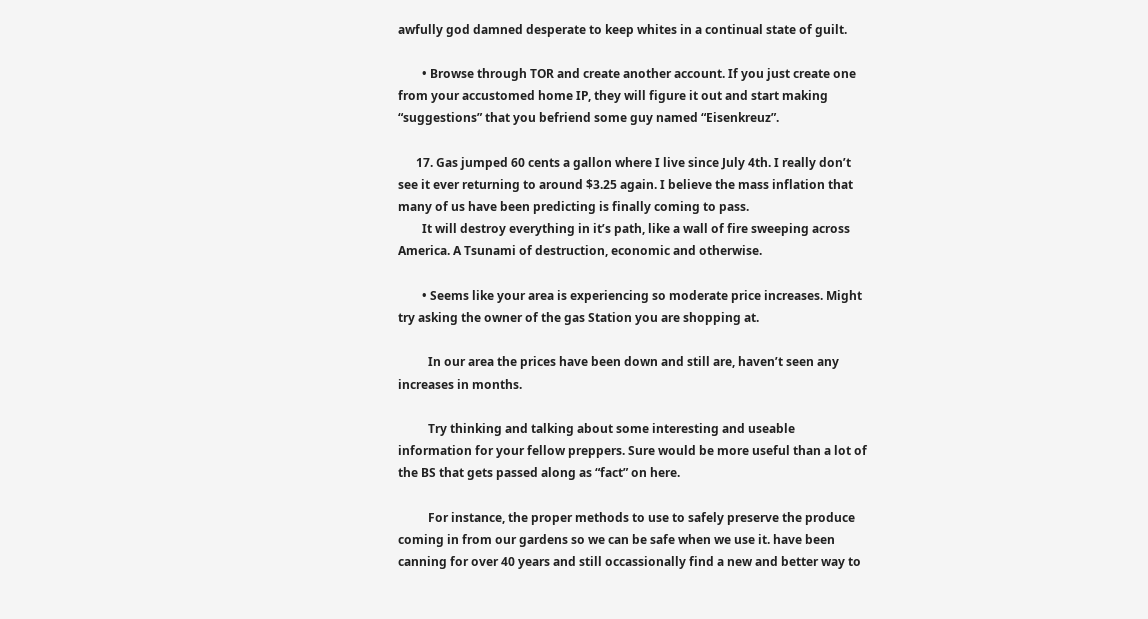awfully god damned desperate to keep whites in a continual state of guilt.

        • Browse through TOR and create another account. If you just create one from your accustomed home IP, they will figure it out and start making “suggestions” that you befriend some guy named “Eisenkreuz”.

      17. Gas jumped 60 cents a gallon where I live since July 4th. I really don’t see it ever returning to around $3.25 again. I believe the mass inflation that many of us have been predicting is finally coming to pass.
        It will destroy everything in it’s path, like a wall of fire sweeping across America. A Tsunami of destruction, economic and otherwise.

        • Seems like your area is experiencing so moderate price increases. Might try asking the owner of the gas Station you are shopping at.

          In our area the prices have been down and still are, haven’t seen any increases in months.

          Try thinking and talking about some interesting and useable information for your fellow preppers. Sure would be more useful than a lot of the BS that gets passed along as “fact” on here.

          For instance, the proper methods to use to safely preserve the produce coming in from our gardens so we can be safe when we use it. have been canning for over 40 years and still occassionally find a new and better way to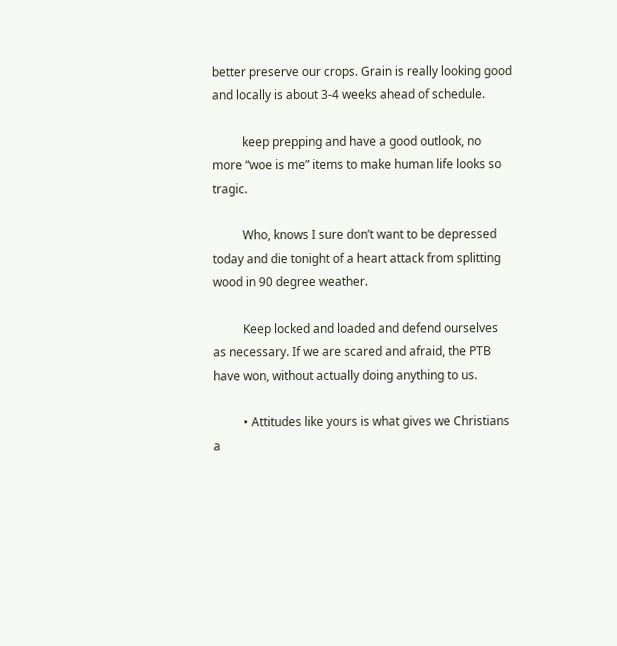better preserve our crops. Grain is really looking good and locally is about 3-4 weeks ahead of schedule.

          keep prepping and have a good outlook, no more “woe is me” items to make human life looks so tragic.

          Who, knows I sure don’t want to be depressed today and die tonight of a heart attack from splitting wood in 90 degree weather.

          Keep locked and loaded and defend ourselves as necessary. If we are scared and afraid, the PTB have won, without actually doing anything to us.

          • Attitudes like yours is what gives we Christians a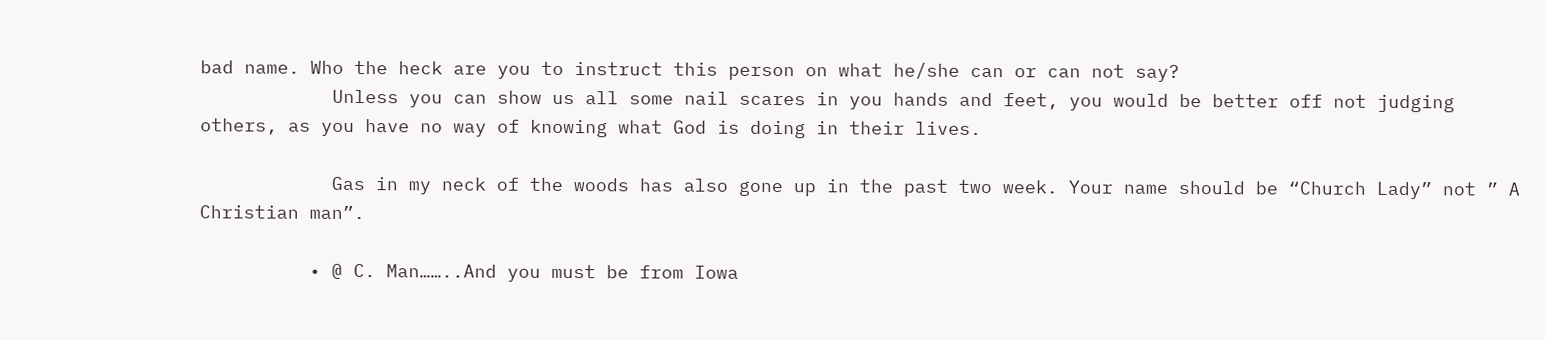bad name. Who the heck are you to instruct this person on what he/she can or can not say?
            Unless you can show us all some nail scares in you hands and feet, you would be better off not judging others, as you have no way of knowing what God is doing in their lives.

            Gas in my neck of the woods has also gone up in the past two week. Your name should be “Church Lady” not ” A Christian man”.

          • @ C. Man……..And you must be from Iowa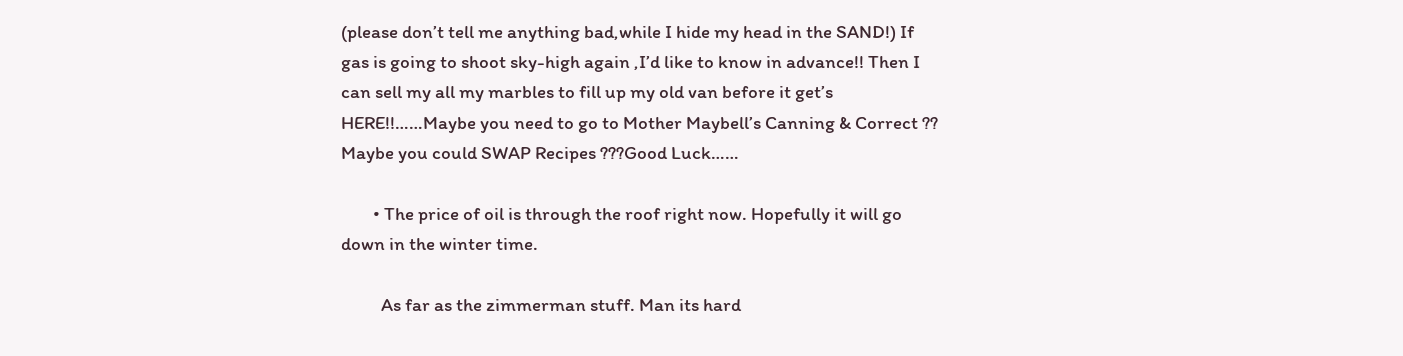(please don’t tell me anything bad,while I hide my head in the SAND!) If gas is going to shoot sky-high again ,I’d like to know in advance!! Then I can sell my all my marbles to fill up my old van before it get’s HERE!!……Maybe you need to go to Mother Maybell’s Canning & Correct ?? Maybe you could SWAP Recipes ???Good Luck……

        • The price of oil is through the roof right now. Hopefully it will go down in the winter time.

          As far as the zimmerman stuff. Man its hard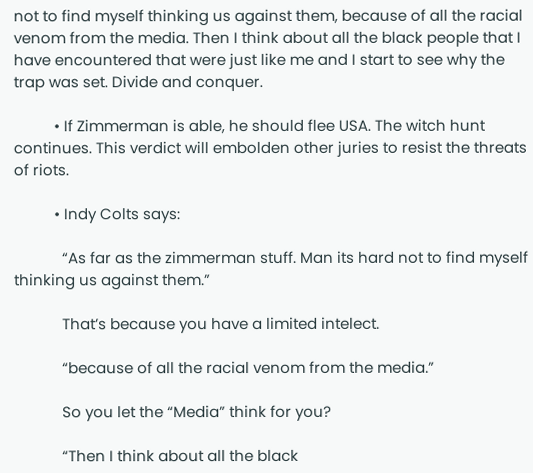not to find myself thinking us against them, because of all the racial venom from the media. Then I think about all the black people that I have encountered that were just like me and I start to see why the trap was set. Divide and conquer.

          • If Zimmerman is able, he should flee USA. The witch hunt continues. This verdict will embolden other juries to resist the threats of riots.

          • Indy Colts says:

            “As far as the zimmerman stuff. Man its hard not to find myself thinking us against them.”

            That’s because you have a limited intelect.

            “because of all the racial venom from the media.”

            So you let the “Media” think for you?

            “Then I think about all the black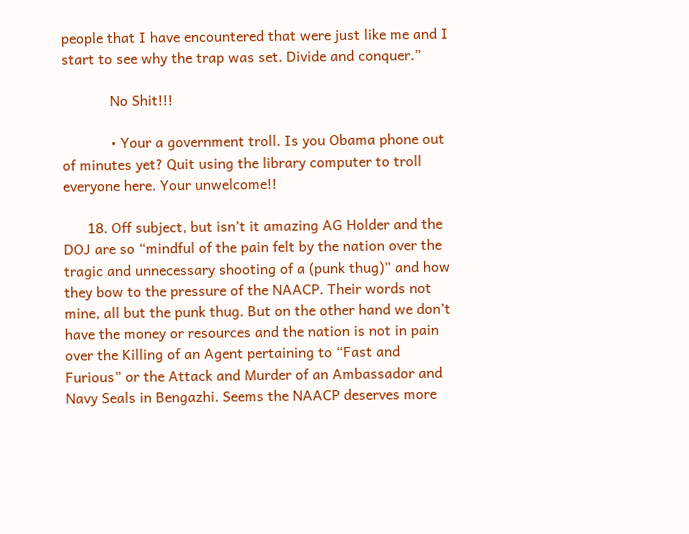people that I have encountered that were just like me and I start to see why the trap was set. Divide and conquer.”

            No Shit!!!

            • Your a government troll. Is you Obama phone out of minutes yet? Quit using the library computer to troll everyone here. Your unwelcome!!

      18. Off subject, but isn’t it amazing AG Holder and the DOJ are so “mindful of the pain felt by the nation over the tragic and unnecessary shooting of a (punk thug)” and how they bow to the pressure of the NAACP. Their words not mine, all but the punk thug. But on the other hand we don’t have the money or resources and the nation is not in pain over the Killing of an Agent pertaining to “Fast and Furious” or the Attack and Murder of an Ambassador and Navy Seals in Bengazhi. Seems the NAACP deserves more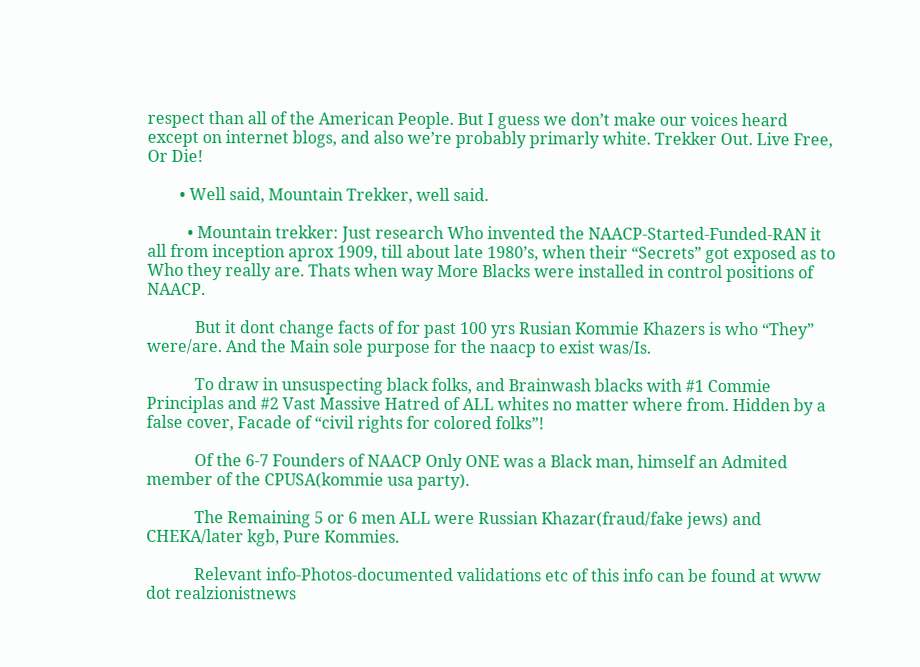respect than all of the American People. But I guess we don’t make our voices heard except on internet blogs, and also we’re probably primarly white. Trekker Out. Live Free, Or Die!

        • Well said, Mountain Trekker, well said.

          • Mountain trekker: Just research Who invented the NAACP-Started-Funded-RAN it all from inception aprox 1909, till about late 1980’s, when their “Secrets” got exposed as to Who they really are. Thats when way More Blacks were installed in control positions of NAACP.

            But it dont change facts of for past 100 yrs Rusian Kommie Khazers is who “They” were/are. And the Main sole purpose for the naacp to exist was/Is.

            To draw in unsuspecting black folks, and Brainwash blacks with #1 Commie Principlas and #2 Vast Massive Hatred of ALL whites no matter where from. Hidden by a false cover, Facade of “civil rights for colored folks”!

            Of the 6-7 Founders of NAACP Only ONE was a Black man, himself an Admited member of the CPUSA(kommie usa party).

            The Remaining 5 or 6 men ALL were Russian Khazar(fraud/fake jews) and CHEKA/later kgb, Pure Kommies.

            Relevant info-Photos-documented validations etc of this info can be found at www dot realzionistnews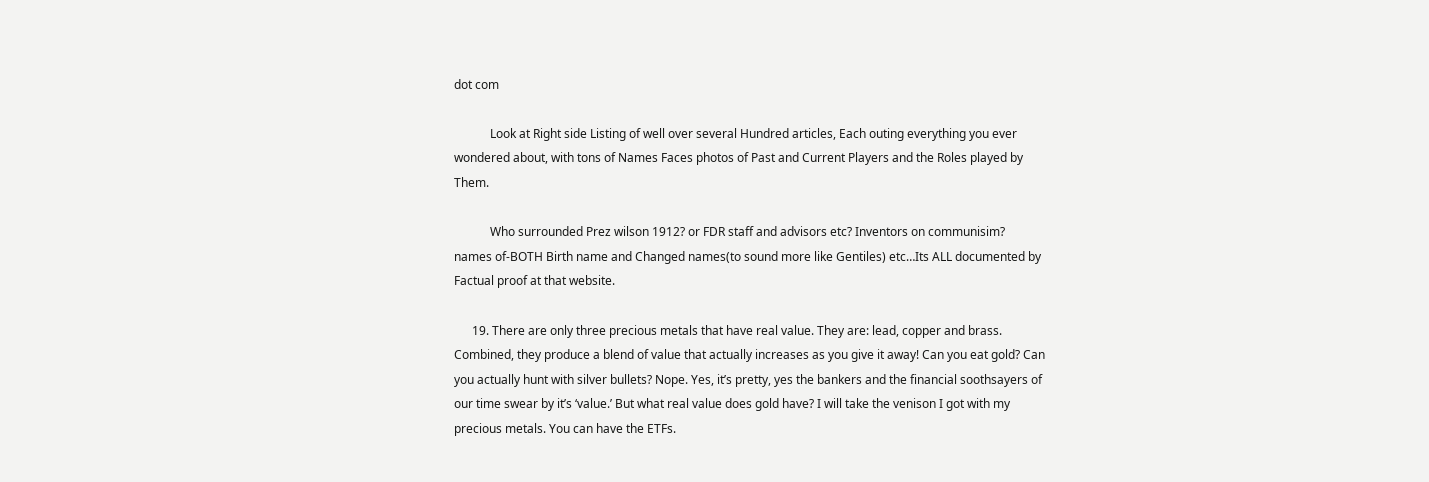dot com

            Look at Right side Listing of well over several Hundred articles, Each outing everything you ever wondered about, with tons of Names Faces photos of Past and Current Players and the Roles played by Them.

            Who surrounded Prez wilson 1912? or FDR staff and advisors etc? Inventors on communisim? names of-BOTH Birth name and Changed names(to sound more like Gentiles) etc…Its ALL documented by Factual proof at that website.

      19. There are only three precious metals that have real value. They are: lead, copper and brass. Combined, they produce a blend of value that actually increases as you give it away! Can you eat gold? Can you actually hunt with silver bullets? Nope. Yes, it’s pretty, yes the bankers and the financial soothsayers of our time swear by it’s ‘value.’ But what real value does gold have? I will take the venison I got with my precious metals. You can have the ETFs.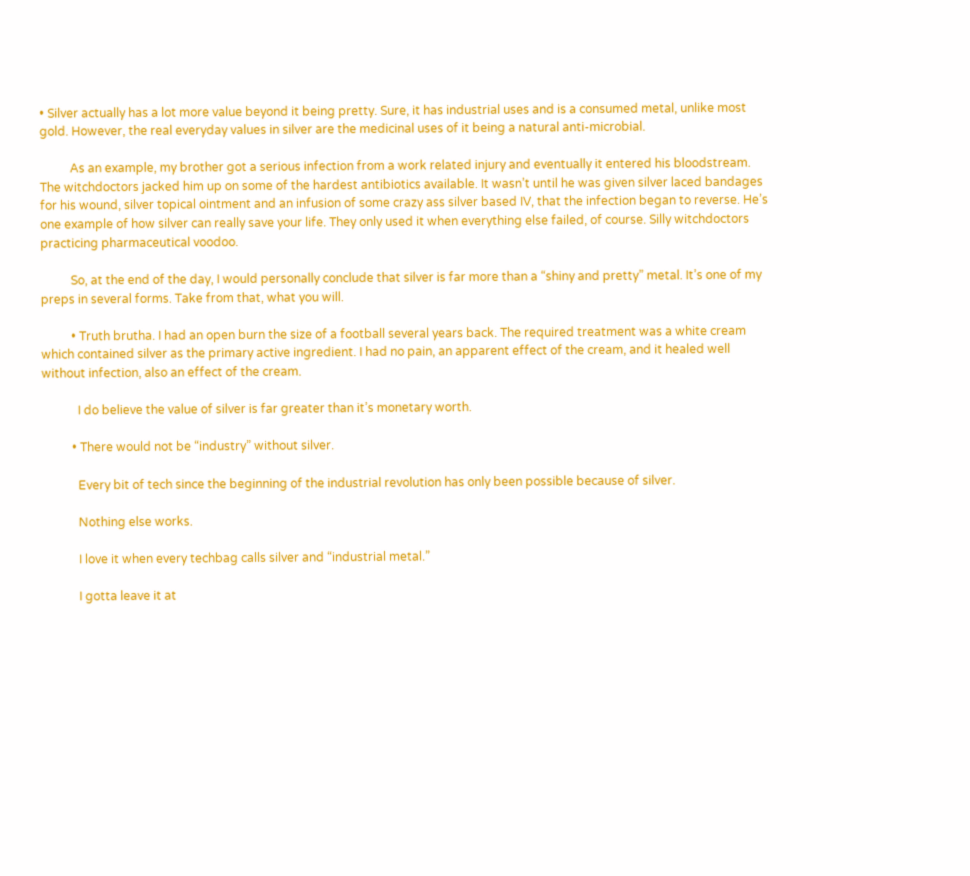• Silver actually has a lot more value beyond it being pretty. Sure, it has industrial uses and is a consumed metal, unlike most gold. However, the real everyday values in silver are the medicinal uses of it being a natural anti-microbial.

          As an example, my brother got a serious infection from a work related injury and eventually it entered his bloodstream. The witchdoctors jacked him up on some of the hardest antibiotics available. It wasn’t until he was given silver laced bandages for his wound, silver topical ointment and an infusion of some crazy ass silver based IV, that the infection began to reverse. He’s one example of how silver can really save your life. They only used it when everything else failed, of course. Silly witchdoctors practicing pharmaceutical voodoo.

          So, at the end of the day, I would personally conclude that silver is far more than a “shiny and pretty” metal. It’s one of my preps in several forms. Take from that, what you will.

          • Truth brutha. I had an open burn the size of a football several years back. The required treatment was a white cream which contained silver as the primary active ingredient. I had no pain, an apparent effect of the cream, and it healed well without infection, also an effect of the cream.

            I do believe the value of silver is far greater than it’s monetary worth.

          • There would not be “industry” without silver.

            Every bit of tech since the beginning of the industrial revolution has only been possible because of silver.

            Nothing else works.

            I love it when every techbag calls silver and “industrial metal.”

            I gotta leave it at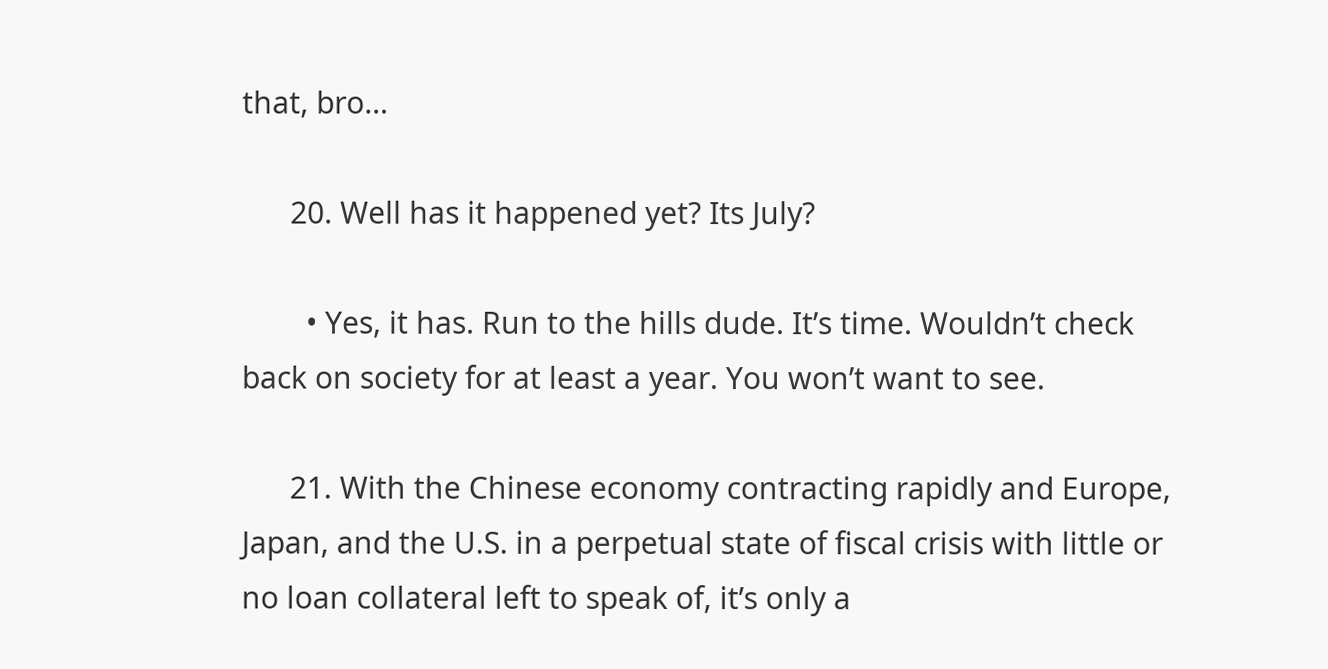that, bro…

      20. Well has it happened yet? Its July?

        • Yes, it has. Run to the hills dude. It’s time. Wouldn’t check back on society for at least a year. You won’t want to see.

      21. With the Chinese economy contracting rapidly and Europe, Japan, and the U.S. in a perpetual state of fiscal crisis with little or no loan collateral left to speak of, it’s only a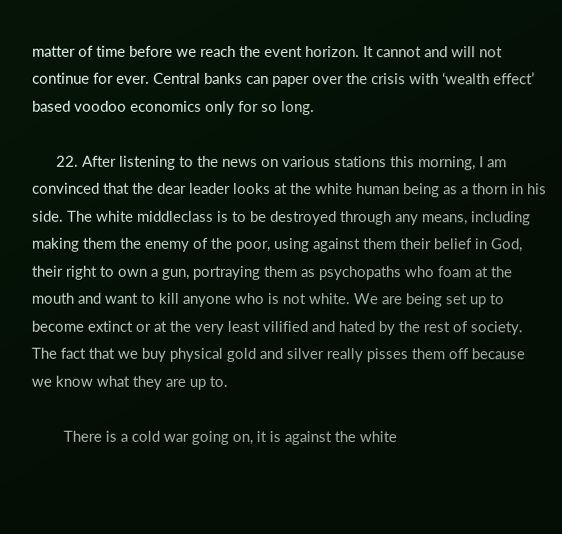matter of time before we reach the event horizon. It cannot and will not continue for ever. Central banks can paper over the crisis with ‘wealth effect’ based voodoo economics only for so long.

      22. After listening to the news on various stations this morning, I am convinced that the dear leader looks at the white human being as a thorn in his side. The white middleclass is to be destroyed through any means, including making them the enemy of the poor, using against them their belief in God, their right to own a gun, portraying them as psychopaths who foam at the mouth and want to kill anyone who is not white. We are being set up to become extinct or at the very least vilified and hated by the rest of society. The fact that we buy physical gold and silver really pisses them off because we know what they are up to.

        There is a cold war going on, it is against the white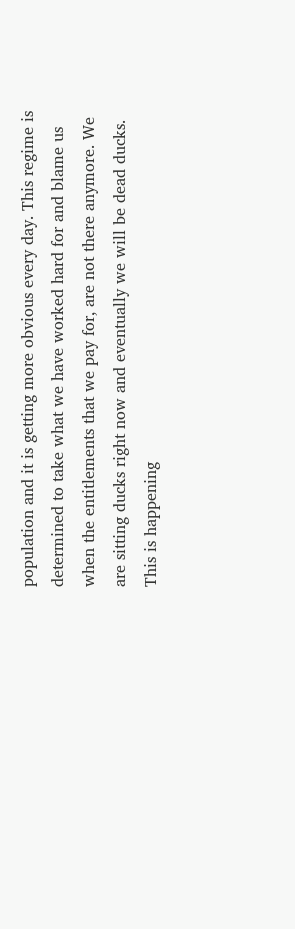population and it is getting more obvious every day. This regime is determined to take what we have worked hard for and blame us when the entitlements that we pay for, are not there anymore. We are sitting ducks right now and eventually we will be dead ducks. This is happening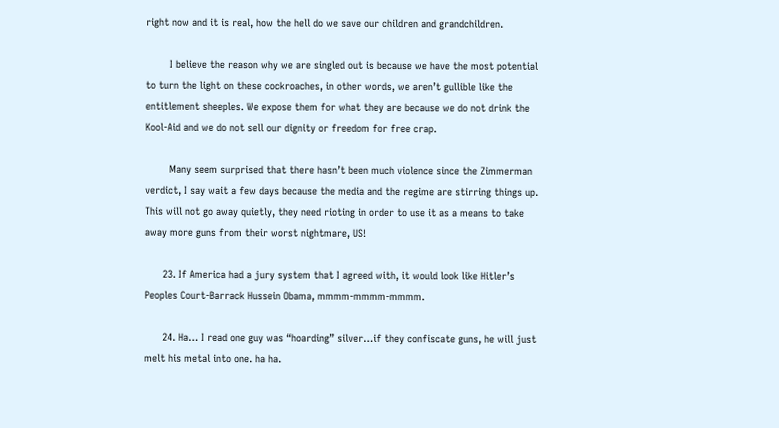right now and it is real, how the hell do we save our children and grandchildren.

        I believe the reason why we are singled out is because we have the most potential to turn the light on these cockroaches, in other words, we aren’t gullible like the entitlement sheeples. We expose them for what they are because we do not drink the Kool-Aid and we do not sell our dignity or freedom for free crap.

        Many seem surprised that there hasn’t been much violence since the Zimmerman verdict, I say wait a few days because the media and the regime are stirring things up. This will not go away quietly, they need rioting in order to use it as a means to take away more guns from their worst nightmare, US!

      23. If America had a jury system that I agreed with, it would look like Hitler’s Peoples Court-Barrack Hussein Obama, mmmm-mmmm-mmmm.

      24. Ha… I read one guy was “hoarding” silver…if they confiscate guns, he will just melt his metal into one. ha ha.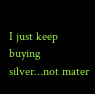I just keep buying silver…not mater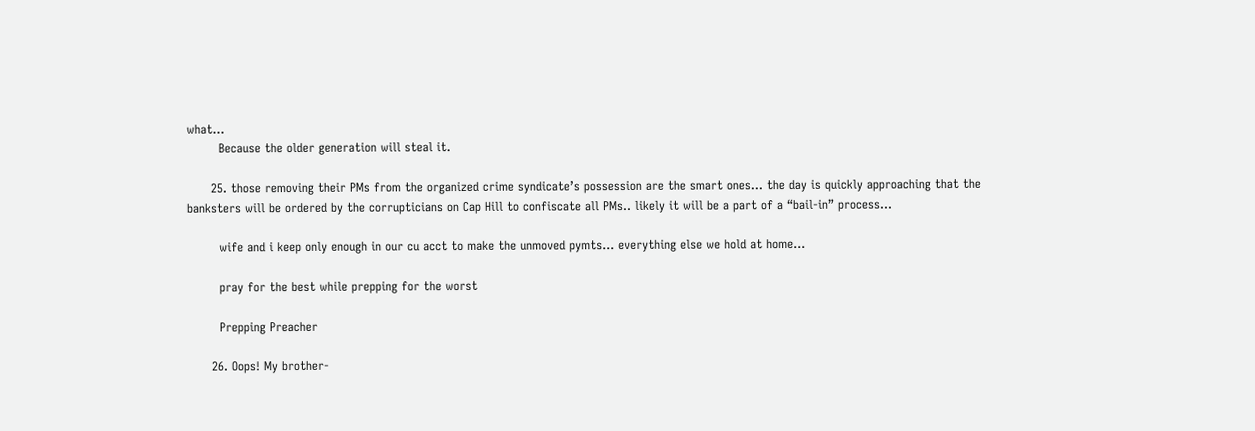what…
        Because the older generation will steal it.

      25. those removing their PMs from the organized crime syndicate’s possession are the smart ones… the day is quickly approaching that the banksters will be ordered by the corrupticians on Cap Hill to confiscate all PMs.. likely it will be a part of a “bail-in” process…

        wife and i keep only enough in our cu acct to make the unmoved pymts… everything else we hold at home…

        pray for the best while prepping for the worst

        Prepping Preacher

      26. Oops! My brother-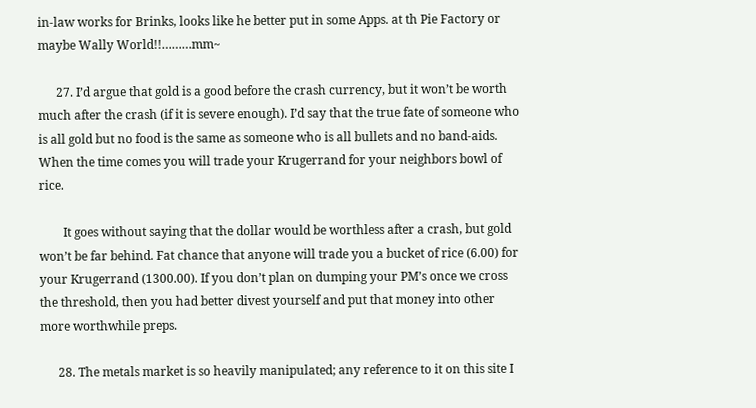in-law works for Brinks, looks like he better put in some Apps. at th Pie Factory or maybe Wally World!!………mm~

      27. I’d argue that gold is a good before the crash currency, but it won’t be worth much after the crash (if it is severe enough). I’d say that the true fate of someone who is all gold but no food is the same as someone who is all bullets and no band-aids. When the time comes you will trade your Krugerrand for your neighbors bowl of rice.

        It goes without saying that the dollar would be worthless after a crash, but gold won’t be far behind. Fat chance that anyone will trade you a bucket of rice (6.00) for your Krugerrand (1300.00). If you don’t plan on dumping your PM’s once we cross the threshold, then you had better divest yourself and put that money into other more worthwhile preps.

      28. The metals market is so heavily manipulated; any reference to it on this site I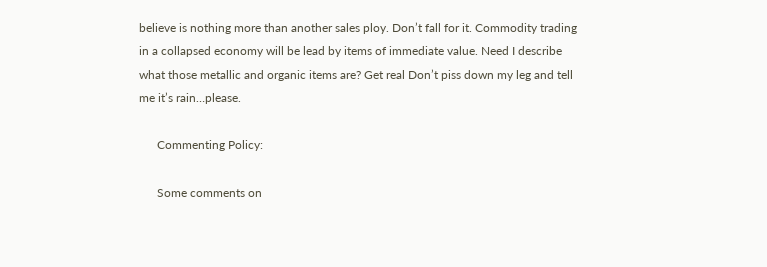believe is nothing more than another sales ploy. Don’t fall for it. Commodity trading in a collapsed economy will be lead by items of immediate value. Need I describe what those metallic and organic items are? Get real Don’t piss down my leg and tell me it’s rain…please.

      Commenting Policy:

      Some comments on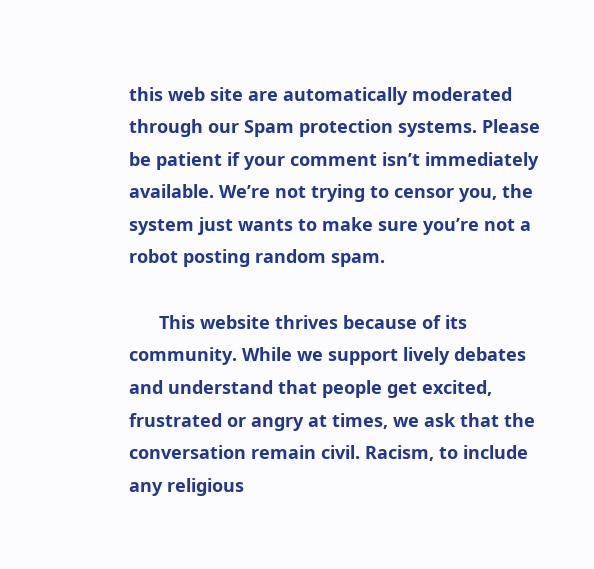this web site are automatically moderated through our Spam protection systems. Please be patient if your comment isn’t immediately available. We’re not trying to censor you, the system just wants to make sure you’re not a robot posting random spam.

      This website thrives because of its community. While we support lively debates and understand that people get excited, frustrated or angry at times, we ask that the conversation remain civil. Racism, to include any religious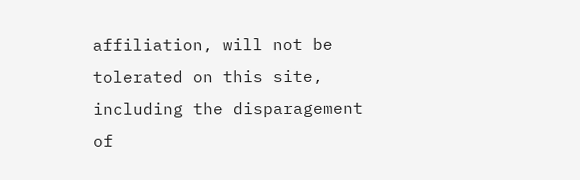affiliation, will not be tolerated on this site, including the disparagement of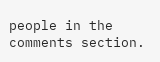people in the comments section.